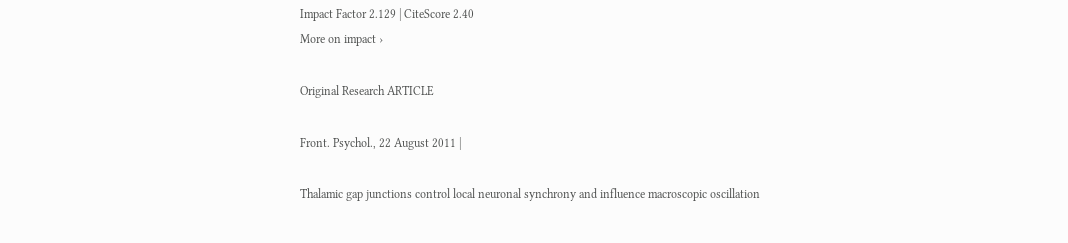Impact Factor 2.129 | CiteScore 2.40
More on impact ›

Original Research ARTICLE

Front. Psychol., 22 August 2011 |

Thalamic gap junctions control local neuronal synchrony and influence macroscopic oscillation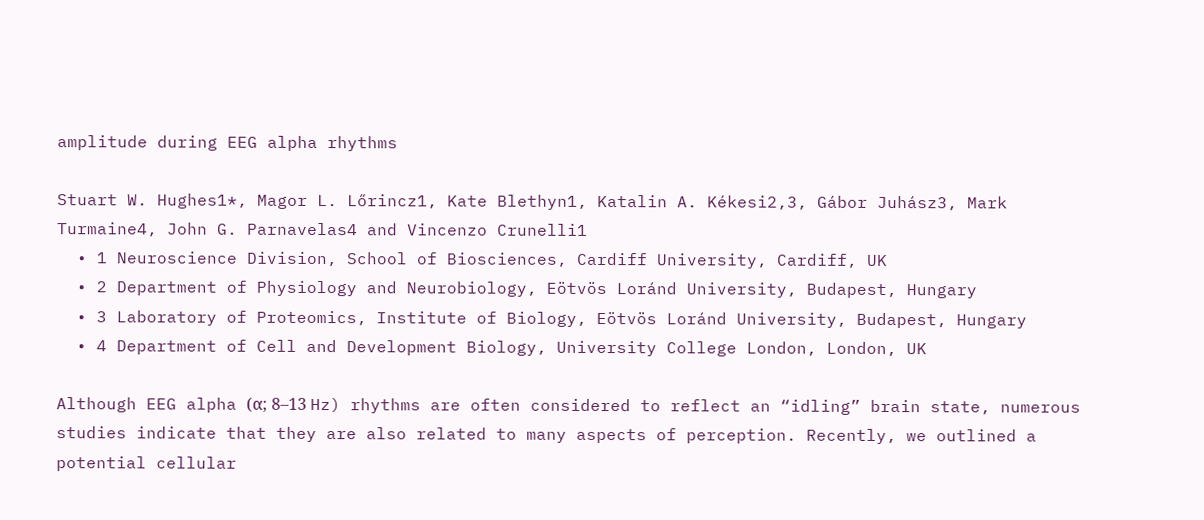amplitude during EEG alpha rhythms

Stuart W. Hughes1*, Magor L. Lőrincz1, Kate Blethyn1, Katalin A. Kékesi2,3, Gábor Juhász3, Mark Turmaine4, John G. Parnavelas4 and Vincenzo Crunelli1
  • 1 Neuroscience Division, School of Biosciences, Cardiff University, Cardiff, UK
  • 2 Department of Physiology and Neurobiology, Eötvös Loránd University, Budapest, Hungary
  • 3 Laboratory of Proteomics, Institute of Biology, Eötvös Loránd University, Budapest, Hungary
  • 4 Department of Cell and Development Biology, University College London, London, UK

Although EEG alpha (α; 8–13 Hz) rhythms are often considered to reflect an “idling” brain state, numerous studies indicate that they are also related to many aspects of perception. Recently, we outlined a potential cellular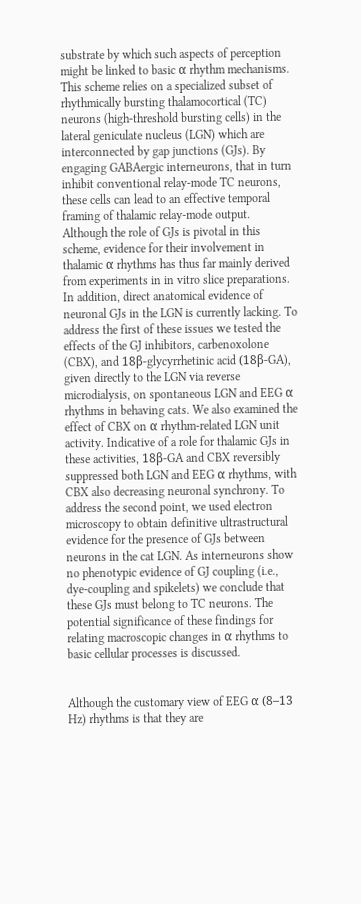substrate by which such aspects of perception might be linked to basic α rhythm mechanisms. This scheme relies on a specialized subset of rhythmically bursting thalamocortical (TC) neurons (high-threshold bursting cells) in the lateral geniculate nucleus (LGN) which are interconnected by gap junctions (GJs). By engaging GABAergic interneurons, that in turn inhibit conventional relay-mode TC neurons, these cells can lead to an effective temporal framing of thalamic relay-mode output. Although the role of GJs is pivotal in this scheme, evidence for their involvement in thalamic α rhythms has thus far mainly derived from experiments in in vitro slice preparations. In addition, direct anatomical evidence of neuronal GJs in the LGN is currently lacking. To address the first of these issues we tested the effects of the GJ inhibitors, carbenoxolone (CBX), and 18β-glycyrrhetinic acid (18β-GA), given directly to the LGN via reverse microdialysis, on spontaneous LGN and EEG α rhythms in behaving cats. We also examined the effect of CBX on α rhythm-related LGN unit activity. Indicative of a role for thalamic GJs in these activities, 18β-GA and CBX reversibly suppressed both LGN and EEG α rhythms, with CBX also decreasing neuronal synchrony. To address the second point, we used electron microscopy to obtain definitive ultrastructural evidence for the presence of GJs between neurons in the cat LGN. As interneurons show no phenotypic evidence of GJ coupling (i.e., dye-coupling and spikelets) we conclude that these GJs must belong to TC neurons. The potential significance of these findings for relating macroscopic changes in α rhythms to basic cellular processes is discussed.


Although the customary view of EEG α (8–13 Hz) rhythms is that they are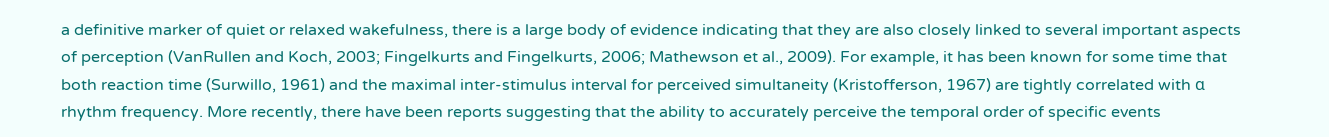a definitive marker of quiet or relaxed wakefulness, there is a large body of evidence indicating that they are also closely linked to several important aspects of perception (VanRullen and Koch, 2003; Fingelkurts and Fingelkurts, 2006; Mathewson et al., 2009). For example, it has been known for some time that both reaction time (Surwillo, 1961) and the maximal inter-stimulus interval for perceived simultaneity (Kristofferson, 1967) are tightly correlated with α rhythm frequency. More recently, there have been reports suggesting that the ability to accurately perceive the temporal order of specific events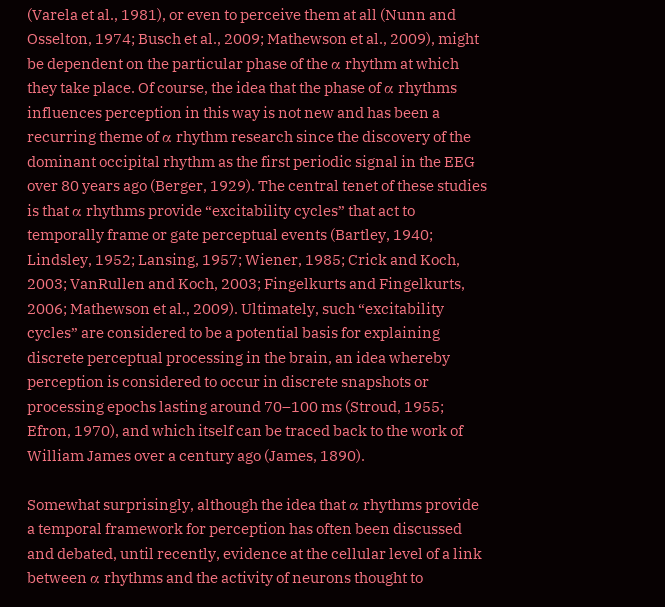(Varela et al., 1981), or even to perceive them at all (Nunn and Osselton, 1974; Busch et al., 2009; Mathewson et al., 2009), might be dependent on the particular phase of the α rhythm at which they take place. Of course, the idea that the phase of α rhythms influences perception in this way is not new and has been a recurring theme of α rhythm research since the discovery of the dominant occipital rhythm as the first periodic signal in the EEG over 80 years ago (Berger, 1929). The central tenet of these studies is that α rhythms provide “excitability cycles” that act to temporally frame or gate perceptual events (Bartley, 1940; Lindsley, 1952; Lansing, 1957; Wiener, 1985; Crick and Koch, 2003; VanRullen and Koch, 2003; Fingelkurts and Fingelkurts, 2006; Mathewson et al., 2009). Ultimately, such “excitability cycles” are considered to be a potential basis for explaining discrete perceptual processing in the brain, an idea whereby perception is considered to occur in discrete snapshots or processing epochs lasting around 70–100 ms (Stroud, 1955; Efron, 1970), and which itself can be traced back to the work of William James over a century ago (James, 1890).

Somewhat surprisingly, although the idea that α rhythms provide a temporal framework for perception has often been discussed and debated, until recently, evidence at the cellular level of a link between α rhythms and the activity of neurons thought to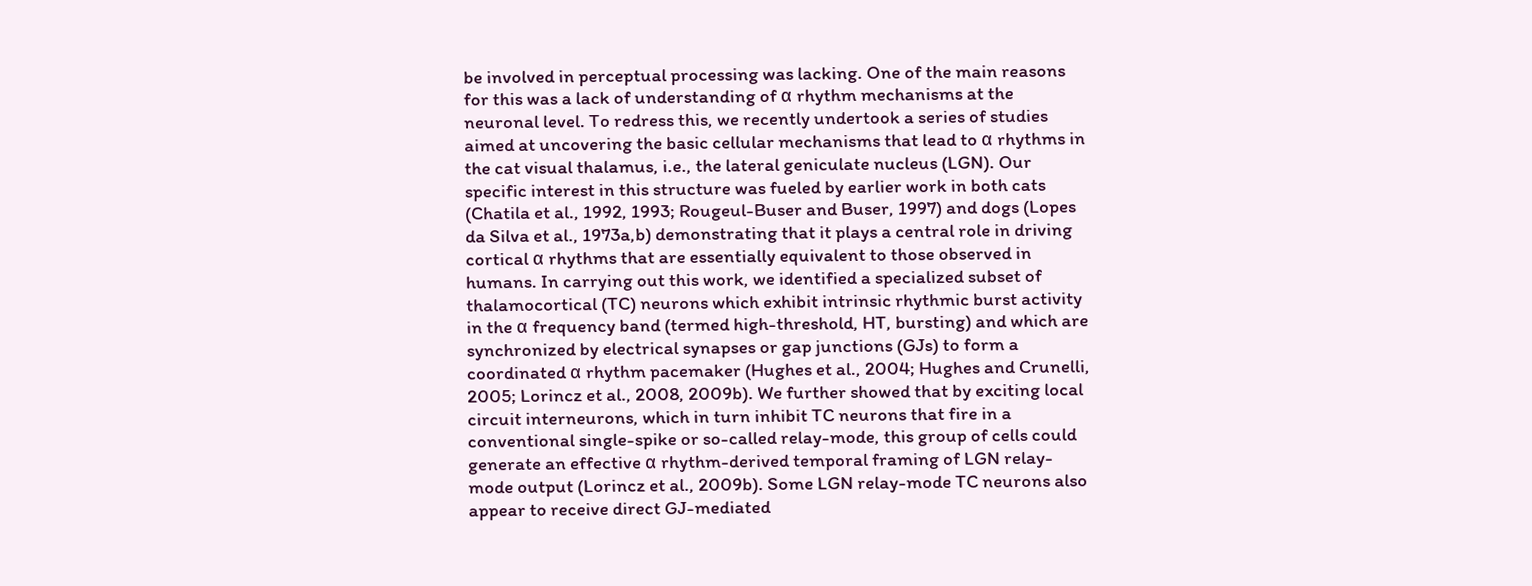be involved in perceptual processing was lacking. One of the main reasons for this was a lack of understanding of α rhythm mechanisms at the neuronal level. To redress this, we recently undertook a series of studies aimed at uncovering the basic cellular mechanisms that lead to α rhythms in the cat visual thalamus, i.e., the lateral geniculate nucleus (LGN). Our specific interest in this structure was fueled by earlier work in both cats (Chatila et al., 1992, 1993; Rougeul-Buser and Buser, 1997) and dogs (Lopes da Silva et al., 1973a,b) demonstrating that it plays a central role in driving cortical α rhythms that are essentially equivalent to those observed in humans. In carrying out this work, we identified a specialized subset of thalamocortical (TC) neurons which exhibit intrinsic rhythmic burst activity in the α frequency band (termed high-threshold, HT, bursting) and which are synchronized by electrical synapses or gap junctions (GJs) to form a coordinated α rhythm pacemaker (Hughes et al., 2004; Hughes and Crunelli, 2005; Lorincz et al., 2008, 2009b). We further showed that by exciting local circuit interneurons, which in turn inhibit TC neurons that fire in a conventional single-spike or so-called relay-mode, this group of cells could generate an effective α rhythm-derived temporal framing of LGN relay-mode output (Lorincz et al., 2009b). Some LGN relay-mode TC neurons also appear to receive direct GJ-mediated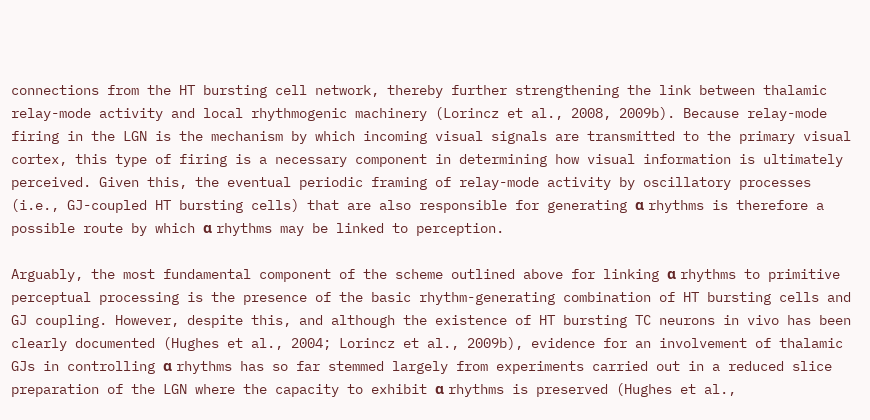connections from the HT bursting cell network, thereby further strengthening the link between thalamic relay-mode activity and local rhythmogenic machinery (Lorincz et al., 2008, 2009b). Because relay-mode firing in the LGN is the mechanism by which incoming visual signals are transmitted to the primary visual cortex, this type of firing is a necessary component in determining how visual information is ultimately perceived. Given this, the eventual periodic framing of relay-mode activity by oscillatory processes (i.e., GJ-coupled HT bursting cells) that are also responsible for generating α rhythms is therefore a possible route by which α rhythms may be linked to perception.

Arguably, the most fundamental component of the scheme outlined above for linking α rhythms to primitive perceptual processing is the presence of the basic rhythm-generating combination of HT bursting cells and GJ coupling. However, despite this, and although the existence of HT bursting TC neurons in vivo has been clearly documented (Hughes et al., 2004; Lorincz et al., 2009b), evidence for an involvement of thalamic GJs in controlling α rhythms has so far stemmed largely from experiments carried out in a reduced slice preparation of the LGN where the capacity to exhibit α rhythms is preserved (Hughes et al.,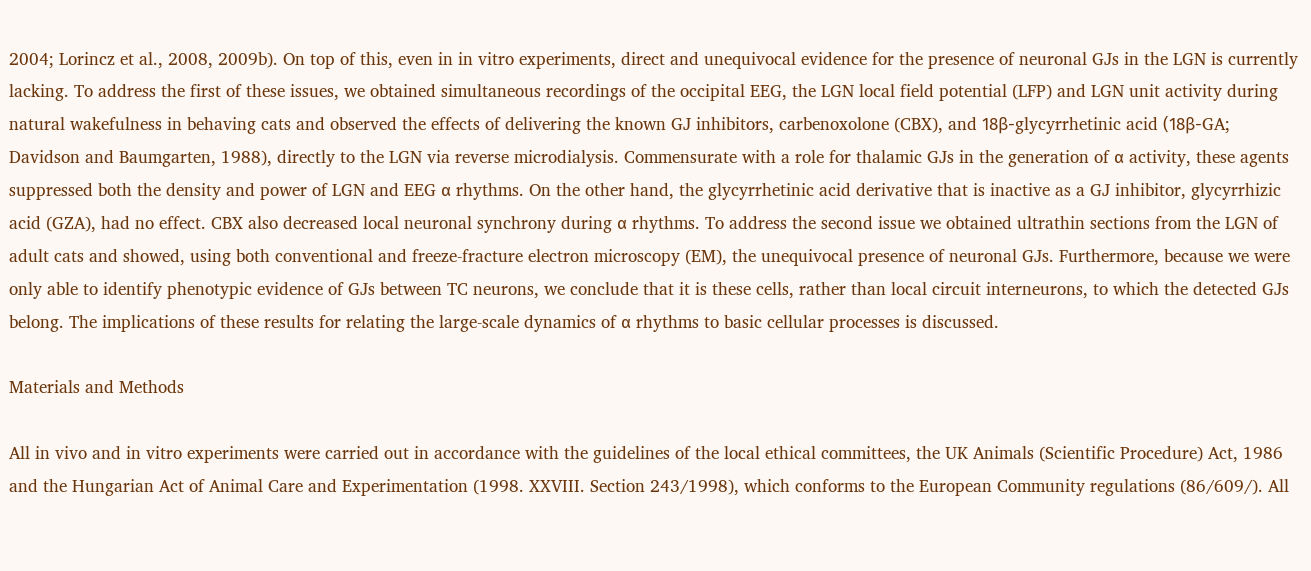2004; Lorincz et al., 2008, 2009b). On top of this, even in in vitro experiments, direct and unequivocal evidence for the presence of neuronal GJs in the LGN is currently lacking. To address the first of these issues, we obtained simultaneous recordings of the occipital EEG, the LGN local field potential (LFP) and LGN unit activity during natural wakefulness in behaving cats and observed the effects of delivering the known GJ inhibitors, carbenoxolone (CBX), and 18β-glycyrrhetinic acid (18β-GA; Davidson and Baumgarten, 1988), directly to the LGN via reverse microdialysis. Commensurate with a role for thalamic GJs in the generation of α activity, these agents suppressed both the density and power of LGN and EEG α rhythms. On the other hand, the glycyrrhetinic acid derivative that is inactive as a GJ inhibitor, glycyrrhizic acid (GZA), had no effect. CBX also decreased local neuronal synchrony during α rhythms. To address the second issue we obtained ultrathin sections from the LGN of adult cats and showed, using both conventional and freeze-fracture electron microscopy (EM), the unequivocal presence of neuronal GJs. Furthermore, because we were only able to identify phenotypic evidence of GJs between TC neurons, we conclude that it is these cells, rather than local circuit interneurons, to which the detected GJs belong. The implications of these results for relating the large-scale dynamics of α rhythms to basic cellular processes is discussed.

Materials and Methods

All in vivo and in vitro experiments were carried out in accordance with the guidelines of the local ethical committees, the UK Animals (Scientific Procedure) Act, 1986 and the Hungarian Act of Animal Care and Experimentation (1998. XXVIII. Section 243/1998), which conforms to the European Community regulations (86/609/). All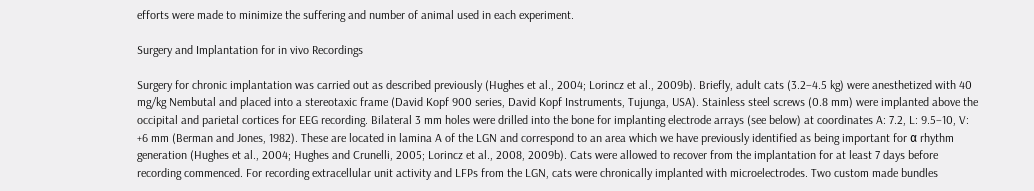efforts were made to minimize the suffering and number of animal used in each experiment.

Surgery and Implantation for in vivo Recordings

Surgery for chronic implantation was carried out as described previously (Hughes et al., 2004; Lorincz et al., 2009b). Briefly, adult cats (3.2–4.5 kg) were anesthetized with 40 mg/kg Nembutal and placed into a stereotaxic frame (David Kopf 900 series, David Kopf Instruments, Tujunga, USA). Stainless steel screws (0.8 mm) were implanted above the occipital and parietal cortices for EEG recording. Bilateral 3 mm holes were drilled into the bone for implanting electrode arrays (see below) at coordinates A: 7.2, L: 9.5–10, V: +6 mm (Berman and Jones, 1982). These are located in lamina A of the LGN and correspond to an area which we have previously identified as being important for α rhythm generation (Hughes et al., 2004; Hughes and Crunelli, 2005; Lorincz et al., 2008, 2009b). Cats were allowed to recover from the implantation for at least 7 days before recording commenced. For recording extracellular unit activity and LFPs from the LGN, cats were chronically implanted with microelectrodes. Two custom made bundles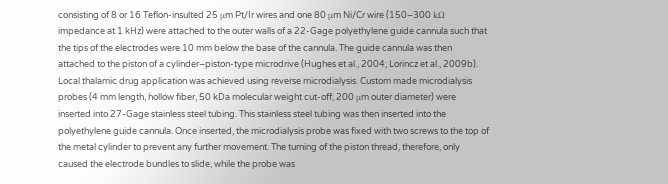consisting of 8 or 16 Teflon-insulted 25 μm Pt/Ir wires and one 80 μm Ni/Cr wire (150–300 kΩ impedance at 1 kHz) were attached to the outer walls of a 22-Gage polyethylene guide cannula such that the tips of the electrodes were 10 mm below the base of the cannula. The guide cannula was then attached to the piston of a cylinder–piston-type microdrive (Hughes et al., 2004; Lorincz et al., 2009b). Local thalamic drug application was achieved using reverse microdialysis. Custom made microdialysis probes (4 mm length, hollow fiber, 50 kDa molecular weight cut-off, 200 μm outer diameter) were inserted into 27-Gage stainless steel tubing. This stainless steel tubing was then inserted into the polyethylene guide cannula. Once inserted, the microdialysis probe was fixed with two screws to the top of the metal cylinder to prevent any further movement. The turning of the piston thread, therefore, only caused the electrode bundles to slide, while the probe was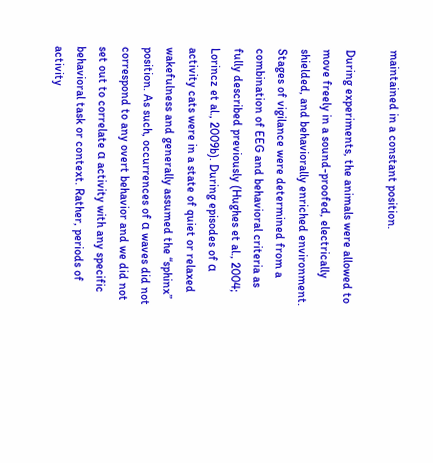maintained in a constant position.

During experiments, the animals were allowed to move freely in a sound-proofed, electrically shielded, and behaviorally enriched environment. Stages of vigilance were determined from a combination of EEG and behavioral criteria as fully described previously (Hughes et al., 2004; Lorincz et al., 2009b). During episodes of α activity cats were in a state of quiet or relaxed wakefulness and generally assumed the “sphinx” position. As such, occurrences of α waves did not correspond to any overt behavior and we did not set out to correlate α activity with any specific behavioral task or context. Rather, periods of activity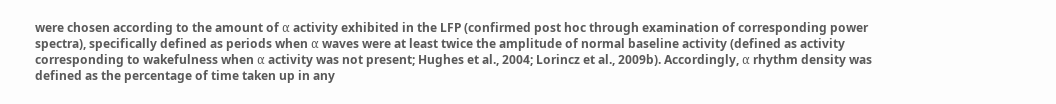were chosen according to the amount of α activity exhibited in the LFP (confirmed post hoc through examination of corresponding power spectra), specifically defined as periods when α waves were at least twice the amplitude of normal baseline activity (defined as activity corresponding to wakefulness when α activity was not present; Hughes et al., 2004; Lorincz et al., 2009b). Accordingly, α rhythm density was defined as the percentage of time taken up in any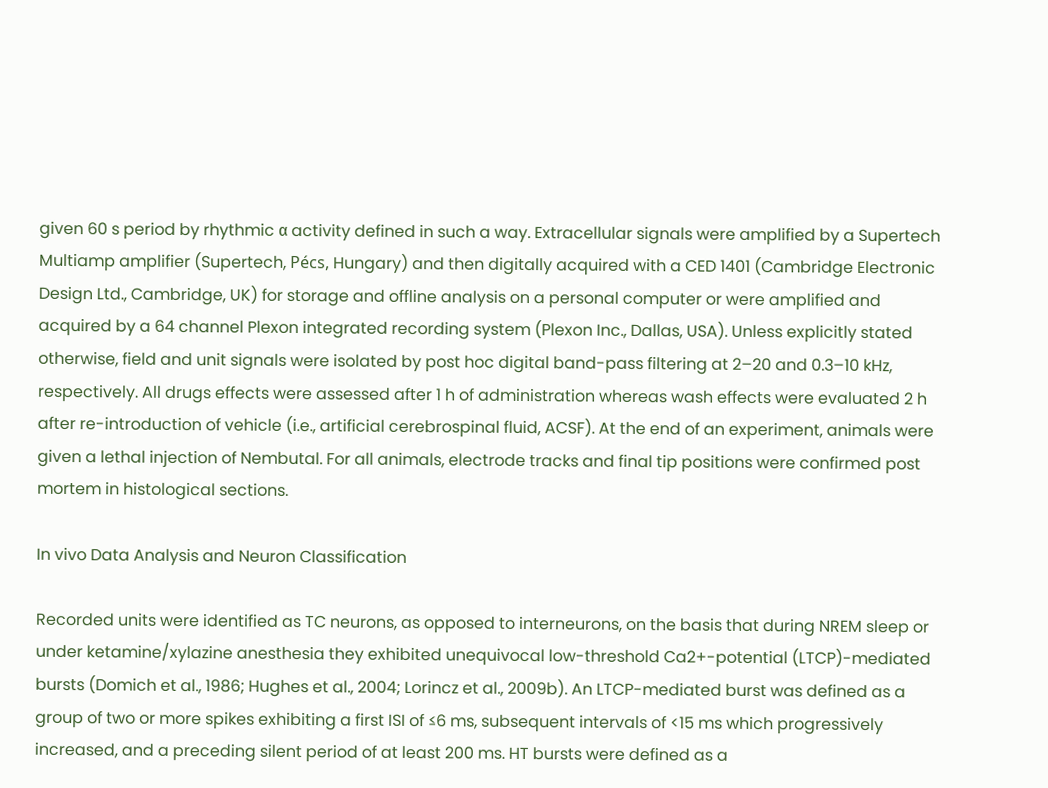given 60 s period by rhythmic α activity defined in such a way. Extracellular signals were amplified by a Supertech Multiamp amplifier (Supertech, Pécs, Hungary) and then digitally acquired with a CED 1401 (Cambridge Electronic Design Ltd., Cambridge, UK) for storage and offline analysis on a personal computer or were amplified and acquired by a 64 channel Plexon integrated recording system (Plexon Inc., Dallas, USA). Unless explicitly stated otherwise, field and unit signals were isolated by post hoc digital band-pass filtering at 2–20 and 0.3–10 kHz, respectively. All drugs effects were assessed after 1 h of administration whereas wash effects were evaluated 2 h after re-introduction of vehicle (i.e., artificial cerebrospinal fluid, ACSF). At the end of an experiment, animals were given a lethal injection of Nembutal. For all animals, electrode tracks and final tip positions were confirmed post mortem in histological sections.

In vivo Data Analysis and Neuron Classification

Recorded units were identified as TC neurons, as opposed to interneurons, on the basis that during NREM sleep or under ketamine/xylazine anesthesia they exhibited unequivocal low-threshold Ca2+-potential (LTCP)-mediated bursts (Domich et al., 1986; Hughes et al., 2004; Lorincz et al., 2009b). An LTCP-mediated burst was defined as a group of two or more spikes exhibiting a first ISI of ≤6 ms, subsequent intervals of <15 ms which progressively increased, and a preceding silent period of at least 200 ms. HT bursts were defined as a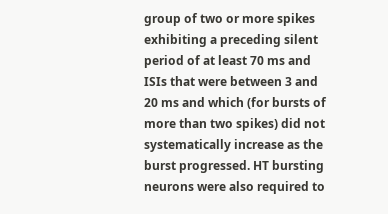group of two or more spikes exhibiting a preceding silent period of at least 70 ms and ISIs that were between 3 and 20 ms and which (for bursts of more than two spikes) did not systematically increase as the burst progressed. HT bursting neurons were also required to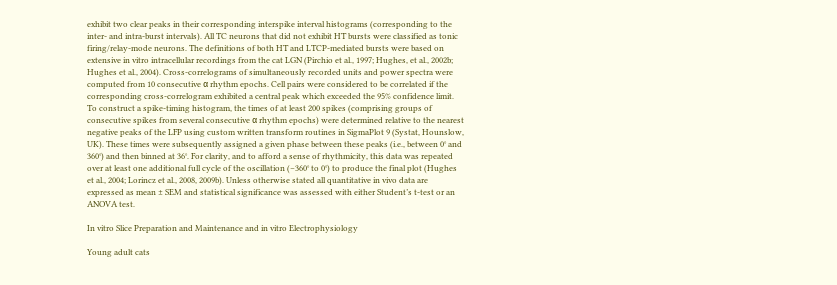exhibit two clear peaks in their corresponding interspike interval histograms (corresponding to the inter- and intra-burst intervals). All TC neurons that did not exhibit HT bursts were classified as tonic firing/relay-mode neurons. The definitions of both HT and LTCP-mediated bursts were based on extensive in vitro intracellular recordings from the cat LGN (Pirchio et al., 1997; Hughes, et al., 2002b; Hughes et al., 2004). Cross-correlograms of simultaneously recorded units and power spectra were computed from 10 consecutive α rhythm epochs. Cell pairs were considered to be correlated if the corresponding cross-correlogram exhibited a central peak which exceeded the 95% confidence limit. To construct a spike-timing histogram, the times of at least 200 spikes (comprising groups of consecutive spikes from several consecutive α rhythm epochs) were determined relative to the nearest negative peaks of the LFP using custom written transform routines in SigmaPlot 9 (Systat, Hounslow, UK). These times were subsequently assigned a given phase between these peaks (i.e., between 0° and 360°) and then binned at 36°. For clarity, and to afford a sense of rhythmicity, this data was repeated over at least one additional full cycle of the oscillation (−360° to 0°) to produce the final plot (Hughes et al., 2004; Lorincz et al., 2008, 2009b). Unless otherwise stated all quantitative in vivo data are expressed as mean ± SEM and statistical significance was assessed with either Student’s t-test or an ANOVA test.

In vitro Slice Preparation and Maintenance and in vitro Electrophysiology

Young adult cats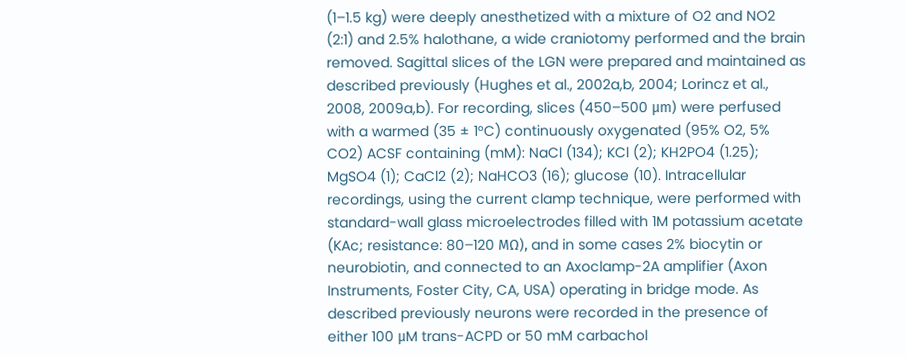(1–1.5 kg) were deeply anesthetized with a mixture of O2 and NO2 (2:1) and 2.5% halothane, a wide craniotomy performed and the brain removed. Sagittal slices of the LGN were prepared and maintained as described previously (Hughes et al., 2002a,b, 2004; Lorincz et al., 2008, 2009a,b). For recording, slices (450–500 μm) were perfused with a warmed (35 ± 1°C) continuously oxygenated (95% O2, 5% CO2) ACSF containing (mM): NaCl (134); KCl (2); KH2PO4 (1.25); MgSO4 (1); CaCl2 (2); NaHCO3 (16); glucose (10). Intracellular recordings, using the current clamp technique, were performed with standard-wall glass microelectrodes filled with 1M potassium acetate (KAc; resistance: 80–120 MΩ), and in some cases 2% biocytin or neurobiotin, and connected to an Axoclamp-2A amplifier (Axon Instruments, Foster City, CA, USA) operating in bridge mode. As described previously neurons were recorded in the presence of either 100 μM trans-ACPD or 50 mM carbachol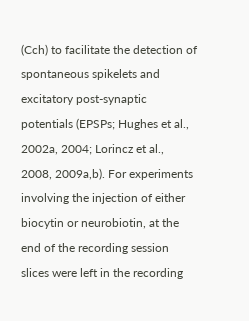(Cch) to facilitate the detection of spontaneous spikelets and excitatory post-synaptic potentials (EPSPs; Hughes et al., 2002a, 2004; Lorincz et al., 2008, 2009a,b). For experiments involving the injection of either biocytin or neurobiotin, at the end of the recording session slices were left in the recording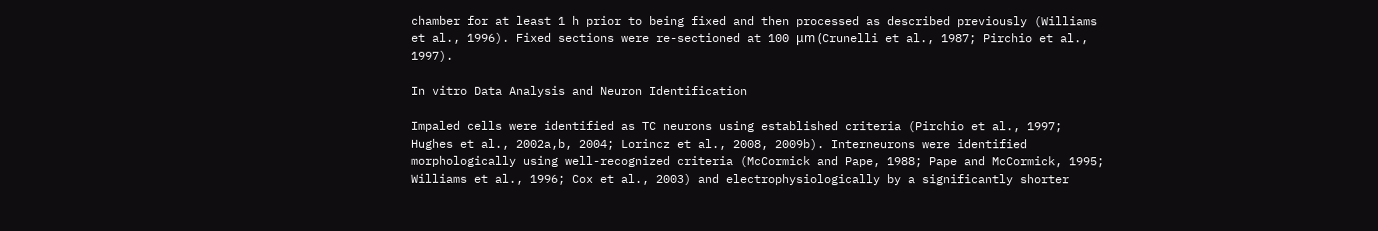chamber for at least 1 h prior to being fixed and then processed as described previously (Williams et al., 1996). Fixed sections were re-sectioned at 100 μm (Crunelli et al., 1987; Pirchio et al., 1997).

In vitro Data Analysis and Neuron Identification

Impaled cells were identified as TC neurons using established criteria (Pirchio et al., 1997; Hughes et al., 2002a,b, 2004; Lorincz et al., 2008, 2009b). Interneurons were identified morphologically using well-recognized criteria (McCormick and Pape, 1988; Pape and McCormick, 1995; Williams et al., 1996; Cox et al., 2003) and electrophysiologically by a significantly shorter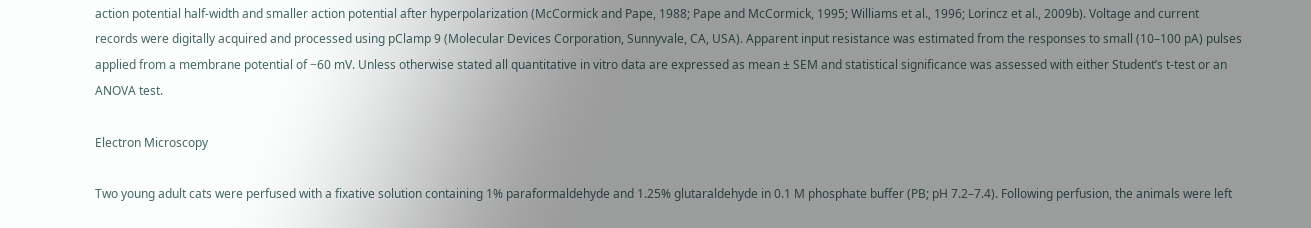action potential half-width and smaller action potential after hyperpolarization (McCormick and Pape, 1988; Pape and McCormick, 1995; Williams et al., 1996; Lorincz et al., 2009b). Voltage and current records were digitally acquired and processed using pClamp 9 (Molecular Devices Corporation, Sunnyvale, CA, USA). Apparent input resistance was estimated from the responses to small (10–100 pA) pulses applied from a membrane potential of −60 mV. Unless otherwise stated all quantitative in vitro data are expressed as mean ± SEM and statistical significance was assessed with either Student’s t-test or an ANOVA test.

Electron Microscopy

Two young adult cats were perfused with a fixative solution containing 1% paraformaldehyde and 1.25% glutaraldehyde in 0.1 M phosphate buffer (PB; pH 7.2–7.4). Following perfusion, the animals were left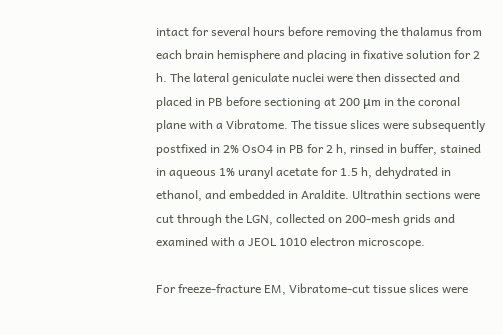intact for several hours before removing the thalamus from each brain hemisphere and placing in fixative solution for 2 h. The lateral geniculate nuclei were then dissected and placed in PB before sectioning at 200 μm in the coronal plane with a Vibratome. The tissue slices were subsequently postfixed in 2% OsO4 in PB for 2 h, rinsed in buffer, stained in aqueous 1% uranyl acetate for 1.5 h, dehydrated in ethanol, and embedded in Araldite. Ultrathin sections were cut through the LGN, collected on 200-mesh grids and examined with a JEOL 1010 electron microscope.

For freeze-fracture EM, Vibratome-cut tissue slices were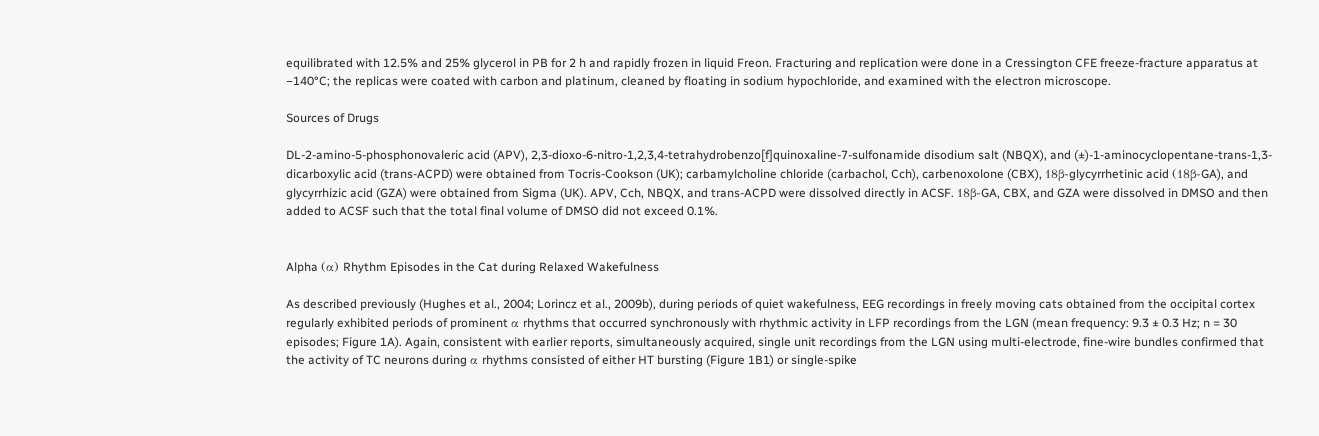equilibrated with 12.5% and 25% glycerol in PB for 2 h and rapidly frozen in liquid Freon. Fracturing and replication were done in a Cressington CFE freeze-fracture apparatus at −140°C; the replicas were coated with carbon and platinum, cleaned by floating in sodium hypochloride, and examined with the electron microscope.

Sources of Drugs

DL-2-amino-5-phosphonovaleric acid (APV), 2,3-dioxo-6-nitro-1,2,3,4-tetrahydrobenzo[f]quinoxaline-7-sulfonamide disodium salt (NBQX), and (±)-1-aminocyclopentane-trans-1,3-dicarboxylic acid (trans-ACPD) were obtained from Tocris-Cookson (UK); carbamylcholine chloride (carbachol, Cch), carbenoxolone (CBX), 18β-glycyrrhetinic acid (18β-GA), and glycyrrhizic acid (GZA) were obtained from Sigma (UK). APV, Cch, NBQX, and trans-ACPD were dissolved directly in ACSF. 18β-GA, CBX, and GZA were dissolved in DMSO and then added to ACSF such that the total final volume of DMSO did not exceed 0.1%.


Alpha (α) Rhythm Episodes in the Cat during Relaxed Wakefulness

As described previously (Hughes et al., 2004; Lorincz et al., 2009b), during periods of quiet wakefulness, EEG recordings in freely moving cats obtained from the occipital cortex regularly exhibited periods of prominent α rhythms that occurred synchronously with rhythmic activity in LFP recordings from the LGN (mean frequency: 9.3 ± 0.3 Hz; n = 30 episodes; Figure 1A). Again, consistent with earlier reports, simultaneously acquired, single unit recordings from the LGN using multi-electrode, fine-wire bundles confirmed that the activity of TC neurons during α rhythms consisted of either HT bursting (Figure 1B1) or single-spike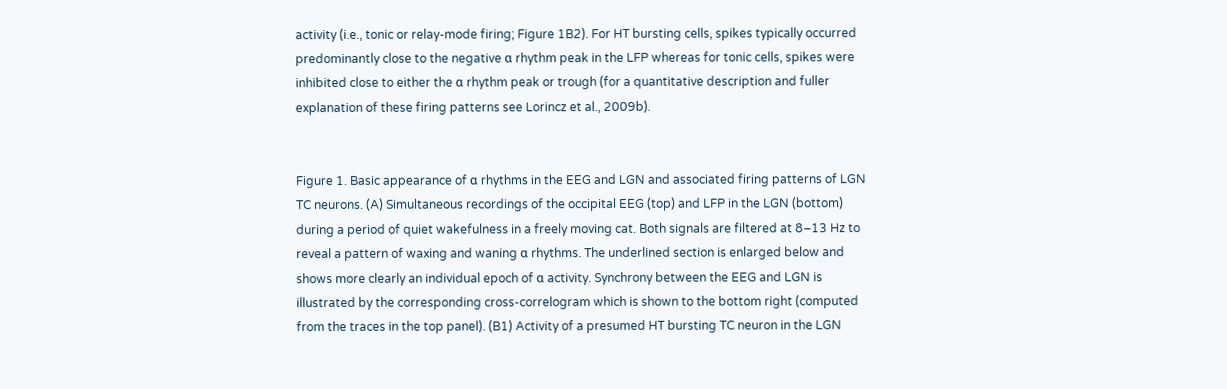activity (i.e., tonic or relay-mode firing; Figure 1B2). For HT bursting cells, spikes typically occurred predominantly close to the negative α rhythm peak in the LFP whereas for tonic cells, spikes were inhibited close to either the α rhythm peak or trough (for a quantitative description and fuller explanation of these firing patterns see Lorincz et al., 2009b).


Figure 1. Basic appearance of α rhythms in the EEG and LGN and associated firing patterns of LGN TC neurons. (A) Simultaneous recordings of the occipital EEG (top) and LFP in the LGN (bottom) during a period of quiet wakefulness in a freely moving cat. Both signals are filtered at 8–13 Hz to reveal a pattern of waxing and waning α rhythms. The underlined section is enlarged below and shows more clearly an individual epoch of α activity. Synchrony between the EEG and LGN is illustrated by the corresponding cross-correlogram which is shown to the bottom right (computed from the traces in the top panel). (B1) Activity of a presumed HT bursting TC neuron in the LGN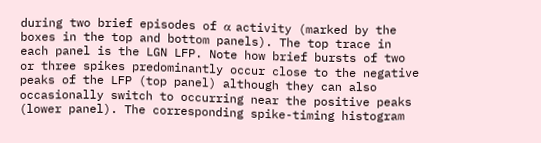during two brief episodes of α activity (marked by the boxes in the top and bottom panels). The top trace in each panel is the LGN LFP. Note how brief bursts of two or three spikes predominantly occur close to the negative peaks of the LFP (top panel) although they can also occasionally switch to occurring near the positive peaks (lower panel). The corresponding spike-timing histogram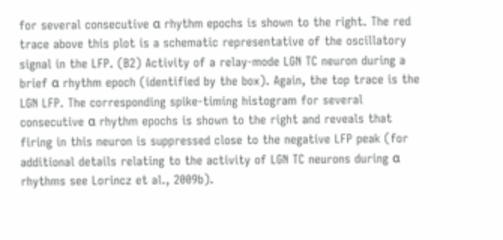for several consecutive α rhythm epochs is shown to the right. The red trace above this plot is a schematic representative of the oscillatory signal in the LFP. (B2) Activity of a relay-mode LGN TC neuron during a brief α rhythm epoch (identified by the box). Again, the top trace is the LGN LFP. The corresponding spike-timing histogram for several consecutive α rhythm epochs is shown to the right and reveals that firing in this neuron is suppressed close to the negative LFP peak (for additional details relating to the activity of LGN TC neurons during α rhythms see Lorincz et al., 2009b).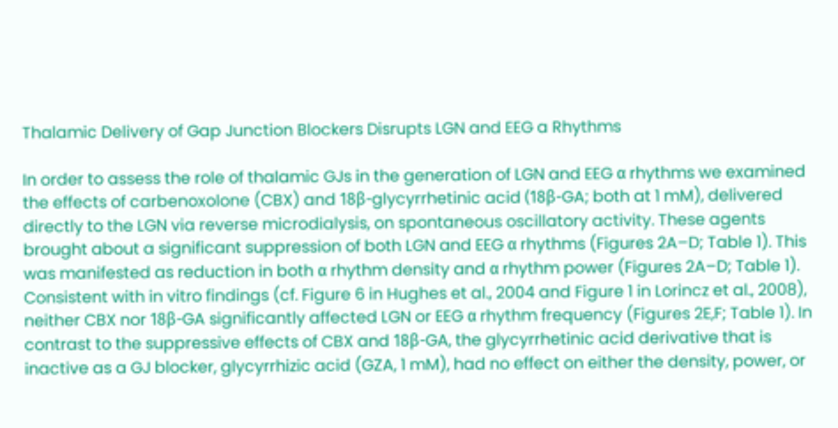Thalamic Delivery of Gap Junction Blockers Disrupts LGN and EEG a Rhythms

In order to assess the role of thalamic GJs in the generation of LGN and EEG α rhythms we examined the effects of carbenoxolone (CBX) and 18β-glycyrrhetinic acid (18β-GA; both at 1 mM), delivered directly to the LGN via reverse microdialysis, on spontaneous oscillatory activity. These agents brought about a significant suppression of both LGN and EEG α rhythms (Figures 2A–D; Table 1). This was manifested as reduction in both α rhythm density and α rhythm power (Figures 2A–D; Table 1). Consistent with in vitro findings (cf. Figure 6 in Hughes et al., 2004 and Figure 1 in Lorincz et al., 2008), neither CBX nor 18β-GA significantly affected LGN or EEG α rhythm frequency (Figures 2E,F; Table 1). In contrast to the suppressive effects of CBX and 18β-GA, the glycyrrhetinic acid derivative that is inactive as a GJ blocker, glycyrrhizic acid (GZA, 1 mM), had no effect on either the density, power, or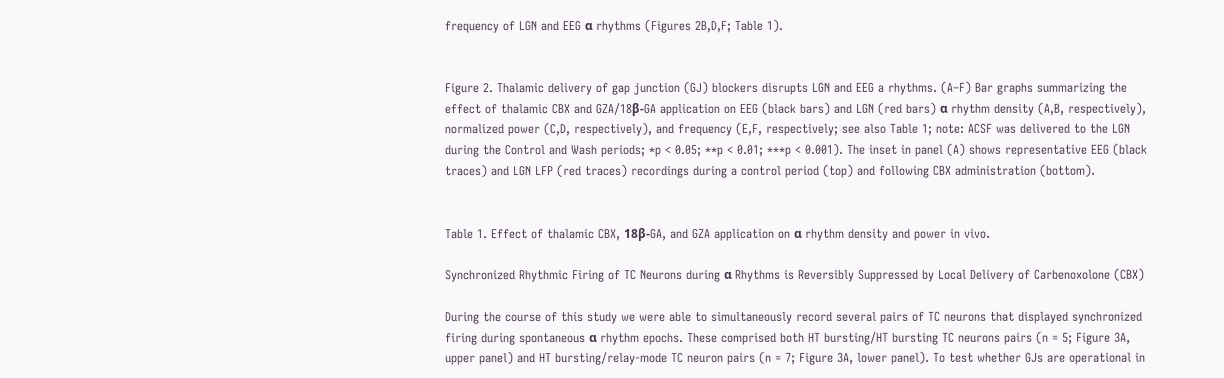frequency of LGN and EEG α rhythms (Figures 2B,D,F; Table 1).


Figure 2. Thalamic delivery of gap junction (GJ) blockers disrupts LGN and EEG a rhythms. (A–F) Bar graphs summarizing the effect of thalamic CBX and GZA/18β-GA application on EEG (black bars) and LGN (red bars) α rhythm density (A,B, respectively), normalized power (C,D, respectively), and frequency (E,F, respectively; see also Table 1; note: ACSF was delivered to the LGN during the Control and Wash periods; *p < 0.05; **p < 0.01; ***p < 0.001). The inset in panel (A) shows representative EEG (black traces) and LGN LFP (red traces) recordings during a control period (top) and following CBX administration (bottom).


Table 1. Effect of thalamic CBX, 18β-GA, and GZA application on α rhythm density and power in vivo.

Synchronized Rhythmic Firing of TC Neurons during α Rhythms is Reversibly Suppressed by Local Delivery of Carbenoxolone (CBX)

During the course of this study we were able to simultaneously record several pairs of TC neurons that displayed synchronized firing during spontaneous α rhythm epochs. These comprised both HT bursting/HT bursting TC neurons pairs (n = 5; Figure 3A, upper panel) and HT bursting/relay-mode TC neuron pairs (n = 7; Figure 3A, lower panel). To test whether GJs are operational in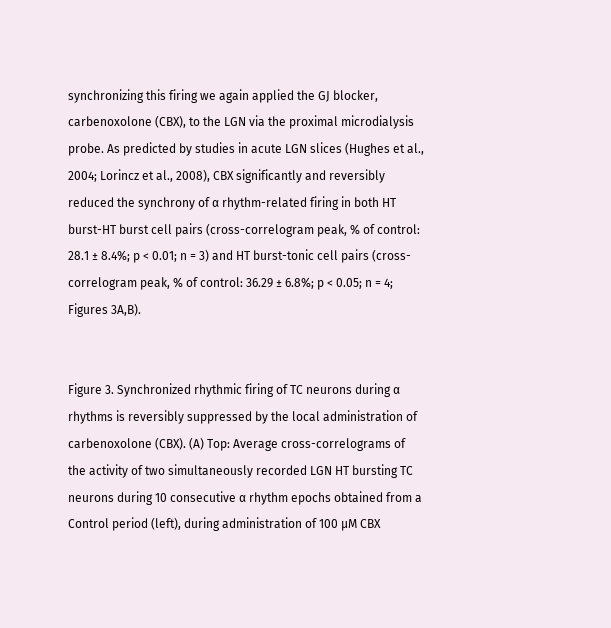synchronizing this firing we again applied the GJ blocker, carbenoxolone (CBX), to the LGN via the proximal microdialysis probe. As predicted by studies in acute LGN slices (Hughes et al., 2004; Lorincz et al., 2008), CBX significantly and reversibly reduced the synchrony of α rhythm-related firing in both HT burst-HT burst cell pairs (cross-correlogram peak, % of control: 28.1 ± 8.4%; p < 0.01; n = 3) and HT burst-tonic cell pairs (cross-correlogram peak, % of control: 36.29 ± 6.8%; p < 0.05; n = 4; Figures 3A,B).


Figure 3. Synchronized rhythmic firing of TC neurons during α rhythms is reversibly suppressed by the local administration of carbenoxolone (CBX). (A) Top: Average cross-correlograms of the activity of two simultaneously recorded LGN HT bursting TC neurons during 10 consecutive α rhythm epochs obtained from a Control period (left), during administration of 100 μM CBX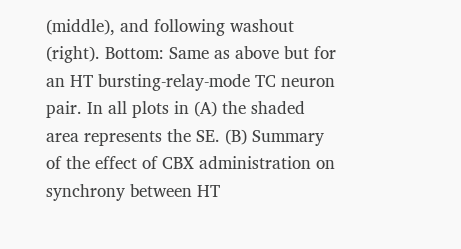(middle), and following washout (right). Bottom: Same as above but for an HT bursting-relay-mode TC neuron pair. In all plots in (A) the shaded area represents the SE. (B) Summary of the effect of CBX administration on synchrony between HT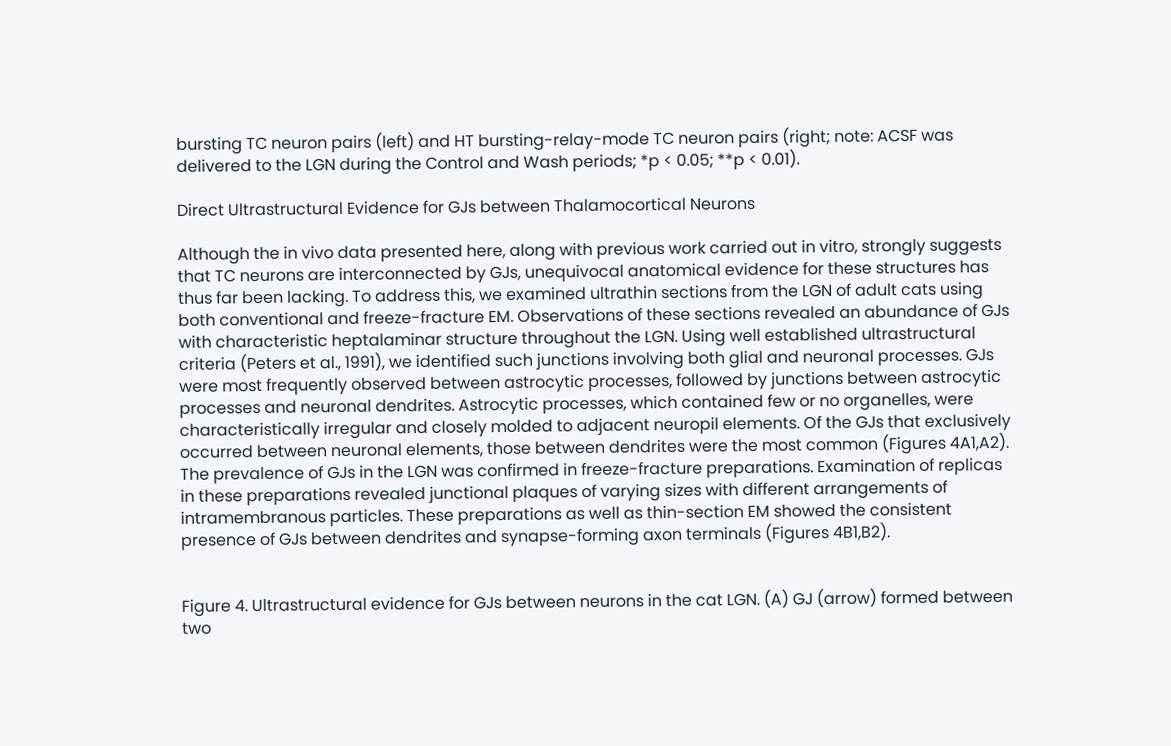bursting TC neuron pairs (left) and HT bursting-relay-mode TC neuron pairs (right; note: ACSF was delivered to the LGN during the Control and Wash periods; *p < 0.05; **p < 0.01).

Direct Ultrastructural Evidence for GJs between Thalamocortical Neurons

Although the in vivo data presented here, along with previous work carried out in vitro, strongly suggests that TC neurons are interconnected by GJs, unequivocal anatomical evidence for these structures has thus far been lacking. To address this, we examined ultrathin sections from the LGN of adult cats using both conventional and freeze-fracture EM. Observations of these sections revealed an abundance of GJs with characteristic heptalaminar structure throughout the LGN. Using well established ultrastructural criteria (Peters et al., 1991), we identified such junctions involving both glial and neuronal processes. GJs were most frequently observed between astrocytic processes, followed by junctions between astrocytic processes and neuronal dendrites. Astrocytic processes, which contained few or no organelles, were characteristically irregular and closely molded to adjacent neuropil elements. Of the GJs that exclusively occurred between neuronal elements, those between dendrites were the most common (Figures 4A1,A2). The prevalence of GJs in the LGN was confirmed in freeze-fracture preparations. Examination of replicas in these preparations revealed junctional plaques of varying sizes with different arrangements of intramembranous particles. These preparations as well as thin-section EM showed the consistent presence of GJs between dendrites and synapse-forming axon terminals (Figures 4B1,B2).


Figure 4. Ultrastructural evidence for GJs between neurons in the cat LGN. (A) GJ (arrow) formed between two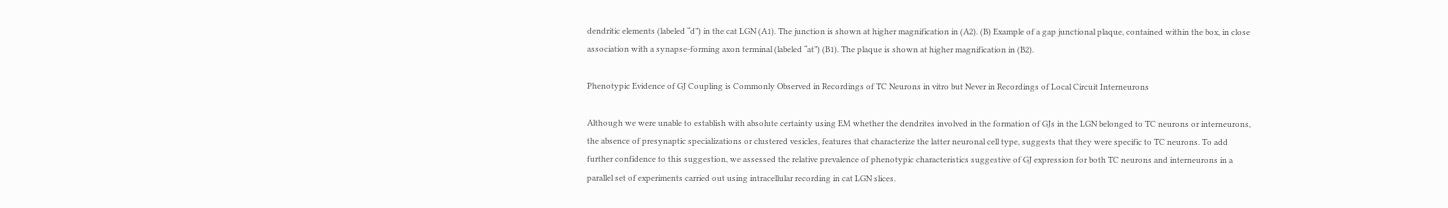dendritic elements (labeled “d”) in the cat LGN (A1). The junction is shown at higher magnification in (A2). (B) Example of a gap junctional plaque, contained within the box, in close association with a synapse-forming axon terminal (labeled “at”) (B1). The plaque is shown at higher magnification in (B2).

Phenotypic Evidence of GJ Coupling is Commonly Observed in Recordings of TC Neurons in vitro but Never in Recordings of Local Circuit Interneurons

Although we were unable to establish with absolute certainty using EM whether the dendrites involved in the formation of GJs in the LGN belonged to TC neurons or interneurons, the absence of presynaptic specializations or clustered vesicles, features that characterize the latter neuronal cell type, suggests that they were specific to TC neurons. To add further confidence to this suggestion, we assessed the relative prevalence of phenotypic characteristics suggestive of GJ expression for both TC neurons and interneurons in a parallel set of experiments carried out using intracellular recording in cat LGN slices.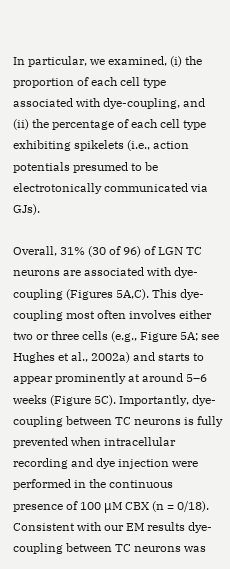In particular, we examined, (i) the proportion of each cell type associated with dye-coupling, and (ii) the percentage of each cell type exhibiting spikelets (i.e., action potentials presumed to be electrotonically communicated via GJs).

Overall, 31% (30 of 96) of LGN TC neurons are associated with dye-coupling (Figures 5A,C). This dye-coupling most often involves either two or three cells (e.g., Figure 5A; see Hughes et al., 2002a) and starts to appear prominently at around 5–6 weeks (Figure 5C). Importantly, dye-coupling between TC neurons is fully prevented when intracellular recording and dye injection were performed in the continuous presence of 100 μM CBX (n = 0/18). Consistent with our EM results dye-coupling between TC neurons was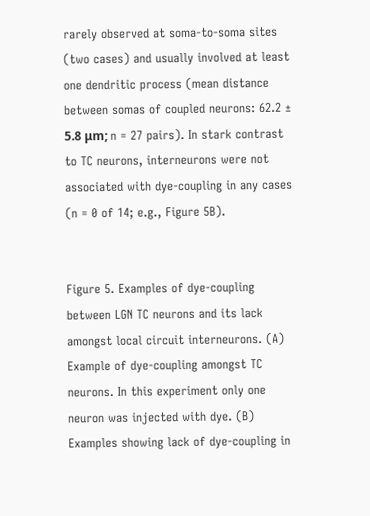rarely observed at soma-to-soma sites (two cases) and usually involved at least one dendritic process (mean distance between somas of coupled neurons: 62.2 ± 5.8 μm; n = 27 pairs). In stark contrast to TC neurons, interneurons were not associated with dye-coupling in any cases (n = 0 of 14; e.g., Figure 5B).


Figure 5. Examples of dye-coupling between LGN TC neurons and its lack amongst local circuit interneurons. (A) Example of dye-coupling amongst TC neurons. In this experiment only one neuron was injected with dye. (B) Examples showing lack of dye-coupling in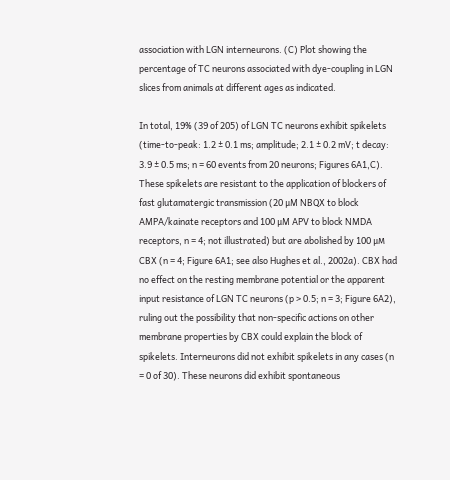association with LGN interneurons. (C) Plot showing the percentage of TC neurons associated with dye-coupling in LGN slices from animals at different ages as indicated.

In total, 19% (39 of 205) of LGN TC neurons exhibit spikelets (time-to-peak: 1.2 ± 0.1 ms; amplitude; 2.1 ± 0.2 mV; t decay: 3.9 ± 0.5 ms; n = 60 events from 20 neurons; Figures 6A1,C). These spikelets are resistant to the application of blockers of fast glutamatergic transmission (20 μM NBQX to block AMPA/kainate receptors and 100 μM APV to block NMDA receptors, n = 4; not illustrated) but are abolished by 100 μM CBX (n = 4; Figure 6A1; see also Hughes et al., 2002a). CBX had no effect on the resting membrane potential or the apparent input resistance of LGN TC neurons (p > 0.5; n = 3; Figure 6A2), ruling out the possibility that non-specific actions on other membrane properties by CBX could explain the block of spikelets. Interneurons did not exhibit spikelets in any cases (n = 0 of 30). These neurons did exhibit spontaneous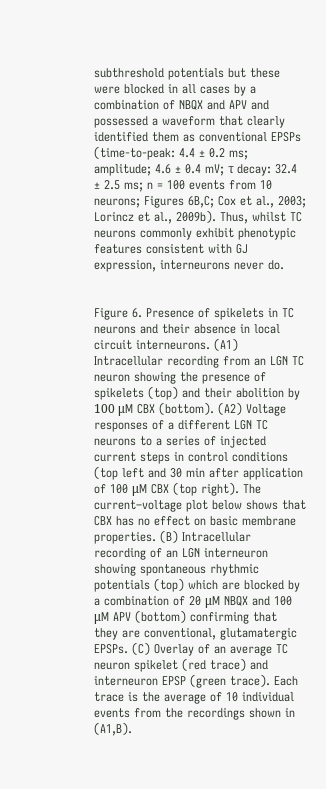subthreshold potentials but these were blocked in all cases by a combination of NBQX and APV and possessed a waveform that clearly identified them as conventional EPSPs (time-to-peak: 4.4 ± 0.2 ms; amplitude; 4.6 ± 0.4 mV; τ decay: 32.4 ± 2.5 ms; n = 100 events from 10 neurons; Figures 6B,C; Cox et al., 2003; Lorincz et al., 2009b). Thus, whilst TC neurons commonly exhibit phenotypic features consistent with GJ expression, interneurons never do.


Figure 6. Presence of spikelets in TC neurons and their absence in local circuit interneurons. (A1) Intracellular recording from an LGN TC neuron showing the presence of spikelets (top) and their abolition by 100 μM CBX (bottom). (A2) Voltage responses of a different LGN TC neurons to a series of injected current steps in control conditions (top left and 30 min after application of 100 μM CBX (top right). The current–voltage plot below shows that CBX has no effect on basic membrane properties. (B) Intracellular recording of an LGN interneuron showing spontaneous rhythmic potentials (top) which are blocked by a combination of 20 μM NBQX and 100 μM APV (bottom) confirming that they are conventional, glutamatergic EPSPs. (C) Overlay of an average TC neuron spikelet (red trace) and interneuron EPSP (green trace). Each trace is the average of 10 individual events from the recordings shown in (A1,B).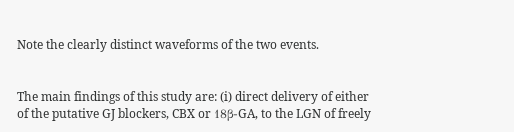Note the clearly distinct waveforms of the two events.


The main findings of this study are: (i) direct delivery of either of the putative GJ blockers, CBX or 18β-GA, to the LGN of freely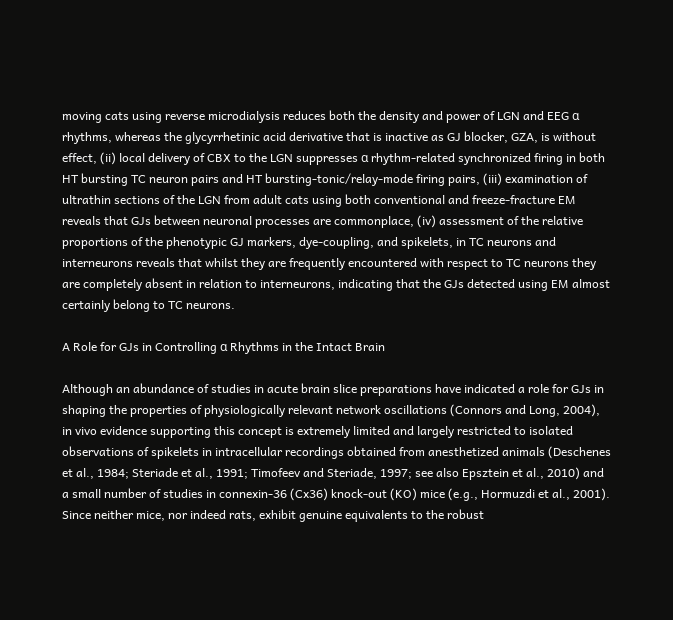moving cats using reverse microdialysis reduces both the density and power of LGN and EEG α rhythms, whereas the glycyrrhetinic acid derivative that is inactive as GJ blocker, GZA, is without effect, (ii) local delivery of CBX to the LGN suppresses α rhythm-related synchronized firing in both HT bursting TC neuron pairs and HT bursting-tonic/relay-mode firing pairs, (iii) examination of ultrathin sections of the LGN from adult cats using both conventional and freeze-fracture EM reveals that GJs between neuronal processes are commonplace, (iv) assessment of the relative proportions of the phenotypic GJ markers, dye-coupling, and spikelets, in TC neurons and interneurons reveals that whilst they are frequently encountered with respect to TC neurons they are completely absent in relation to interneurons, indicating that the GJs detected using EM almost certainly belong to TC neurons.

A Role for GJs in Controlling α Rhythms in the Intact Brain

Although an abundance of studies in acute brain slice preparations have indicated a role for GJs in shaping the properties of physiologically relevant network oscillations (Connors and Long, 2004), in vivo evidence supporting this concept is extremely limited and largely restricted to isolated observations of spikelets in intracellular recordings obtained from anesthetized animals (Deschenes et al., 1984; Steriade et al., 1991; Timofeev and Steriade, 1997; see also Epsztein et al., 2010) and a small number of studies in connexin-36 (Cx36) knock-out (KO) mice (e.g., Hormuzdi et al., 2001). Since neither mice, nor indeed rats, exhibit genuine equivalents to the robust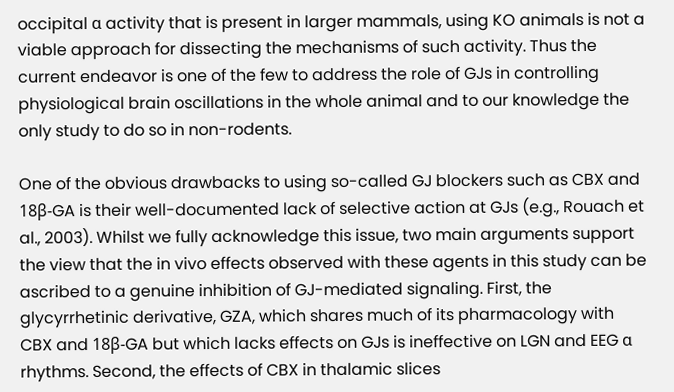occipital α activity that is present in larger mammals, using KO animals is not a viable approach for dissecting the mechanisms of such activity. Thus the current endeavor is one of the few to address the role of GJs in controlling physiological brain oscillations in the whole animal and to our knowledge the only study to do so in non-rodents.

One of the obvious drawbacks to using so-called GJ blockers such as CBX and 18β-GA is their well-documented lack of selective action at GJs (e.g., Rouach et al., 2003). Whilst we fully acknowledge this issue, two main arguments support the view that the in vivo effects observed with these agents in this study can be ascribed to a genuine inhibition of GJ-mediated signaling. First, the glycyrrhetinic derivative, GZA, which shares much of its pharmacology with CBX and 18β-GA but which lacks effects on GJs is ineffective on LGN and EEG α rhythms. Second, the effects of CBX in thalamic slices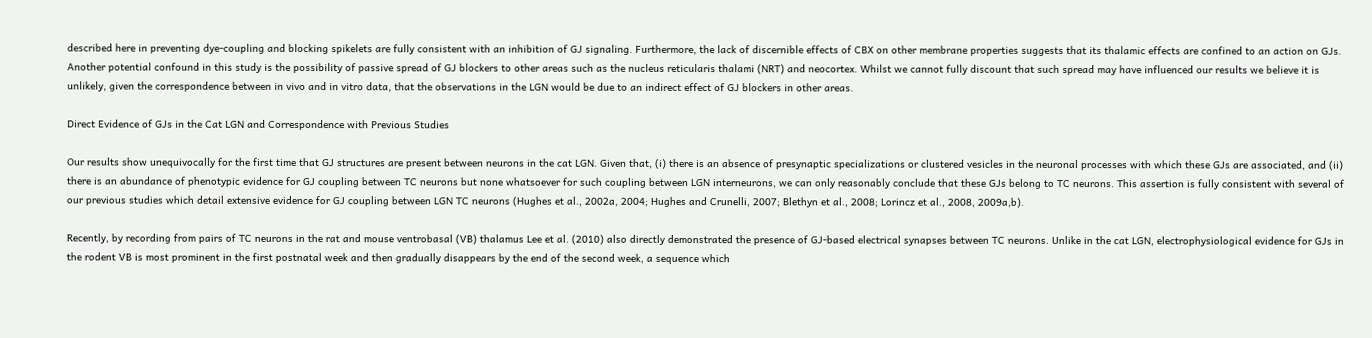described here in preventing dye-coupling and blocking spikelets are fully consistent with an inhibition of GJ signaling. Furthermore, the lack of discernible effects of CBX on other membrane properties suggests that its thalamic effects are confined to an action on GJs. Another potential confound in this study is the possibility of passive spread of GJ blockers to other areas such as the nucleus reticularis thalami (NRT) and neocortex. Whilst we cannot fully discount that such spread may have influenced our results we believe it is unlikely, given the correspondence between in vivo and in vitro data, that the observations in the LGN would be due to an indirect effect of GJ blockers in other areas.

Direct Evidence of GJs in the Cat LGN and Correspondence with Previous Studies

Our results show unequivocally for the first time that GJ structures are present between neurons in the cat LGN. Given that, (i) there is an absence of presynaptic specializations or clustered vesicles in the neuronal processes with which these GJs are associated, and (ii) there is an abundance of phenotypic evidence for GJ coupling between TC neurons but none whatsoever for such coupling between LGN interneurons, we can only reasonably conclude that these GJs belong to TC neurons. This assertion is fully consistent with several of our previous studies which detail extensive evidence for GJ coupling between LGN TC neurons (Hughes et al., 2002a, 2004; Hughes and Crunelli, 2007; Blethyn et al., 2008; Lorincz et al., 2008, 2009a,b).

Recently, by recording from pairs of TC neurons in the rat and mouse ventrobasal (VB) thalamus Lee et al. (2010) also directly demonstrated the presence of GJ-based electrical synapses between TC neurons. Unlike in the cat LGN, electrophysiological evidence for GJs in the rodent VB is most prominent in the first postnatal week and then gradually disappears by the end of the second week, a sequence which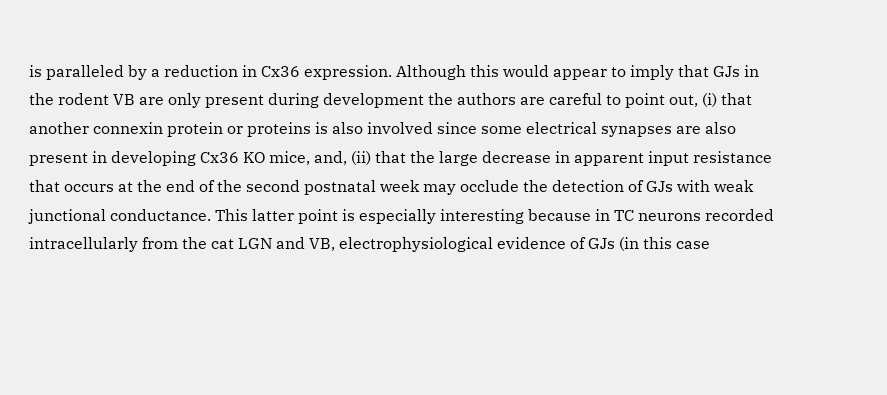is paralleled by a reduction in Cx36 expression. Although this would appear to imply that GJs in the rodent VB are only present during development the authors are careful to point out, (i) that another connexin protein or proteins is also involved since some electrical synapses are also present in developing Cx36 KO mice, and, (ii) that the large decrease in apparent input resistance that occurs at the end of the second postnatal week may occlude the detection of GJs with weak junctional conductance. This latter point is especially interesting because in TC neurons recorded intracellularly from the cat LGN and VB, electrophysiological evidence of GJs (in this case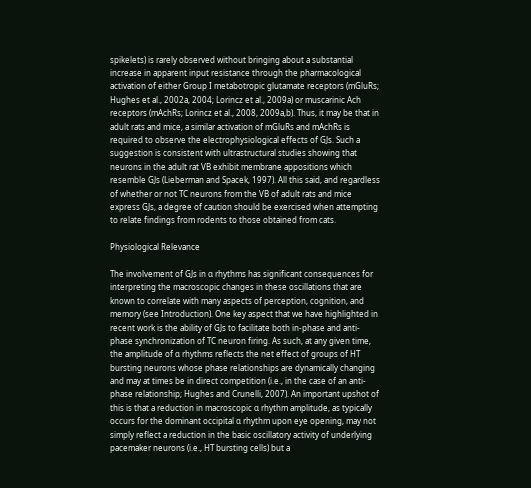spikelets) is rarely observed without bringing about a substantial increase in apparent input resistance through the pharmacological activation of either Group I metabotropic glutamate receptors (mGluRs; Hughes et al., 2002a, 2004; Lorincz et al., 2009a) or muscarinic Ach receptors (mAchRs; Lorincz et al., 2008, 2009a,b). Thus, it may be that in adult rats and mice, a similar activation of mGluRs and mAchRs is required to observe the electrophysiological effects of GJs. Such a suggestion is consistent with ultrastructural studies showing that neurons in the adult rat VB exhibit membrane appositions which resemble GJs (Lieberman and Spacek, 1997). All this said, and regardless of whether or not TC neurons from the VB of adult rats and mice express GJs, a degree of caution should be exercised when attempting to relate findings from rodents to those obtained from cats.

Physiological Relevance

The involvement of GJs in α rhythms has significant consequences for interpreting the macroscopic changes in these oscillations that are known to correlate with many aspects of perception, cognition, and memory (see Introduction). One key aspect that we have highlighted in recent work is the ability of GJs to facilitate both in-phase and anti-phase synchronization of TC neuron firing. As such, at any given time, the amplitude of α rhythms reflects the net effect of groups of HT bursting neurons whose phase relationships are dynamically changing and may at times be in direct competition (i.e., in the case of an anti-phase relationship; Hughes and Crunelli, 2007). An important upshot of this is that a reduction in macroscopic α rhythm amplitude, as typically occurs for the dominant occipital α rhythm upon eye opening, may not simply reflect a reduction in the basic oscillatory activity of underlying pacemaker neurons (i.e., HT bursting cells) but a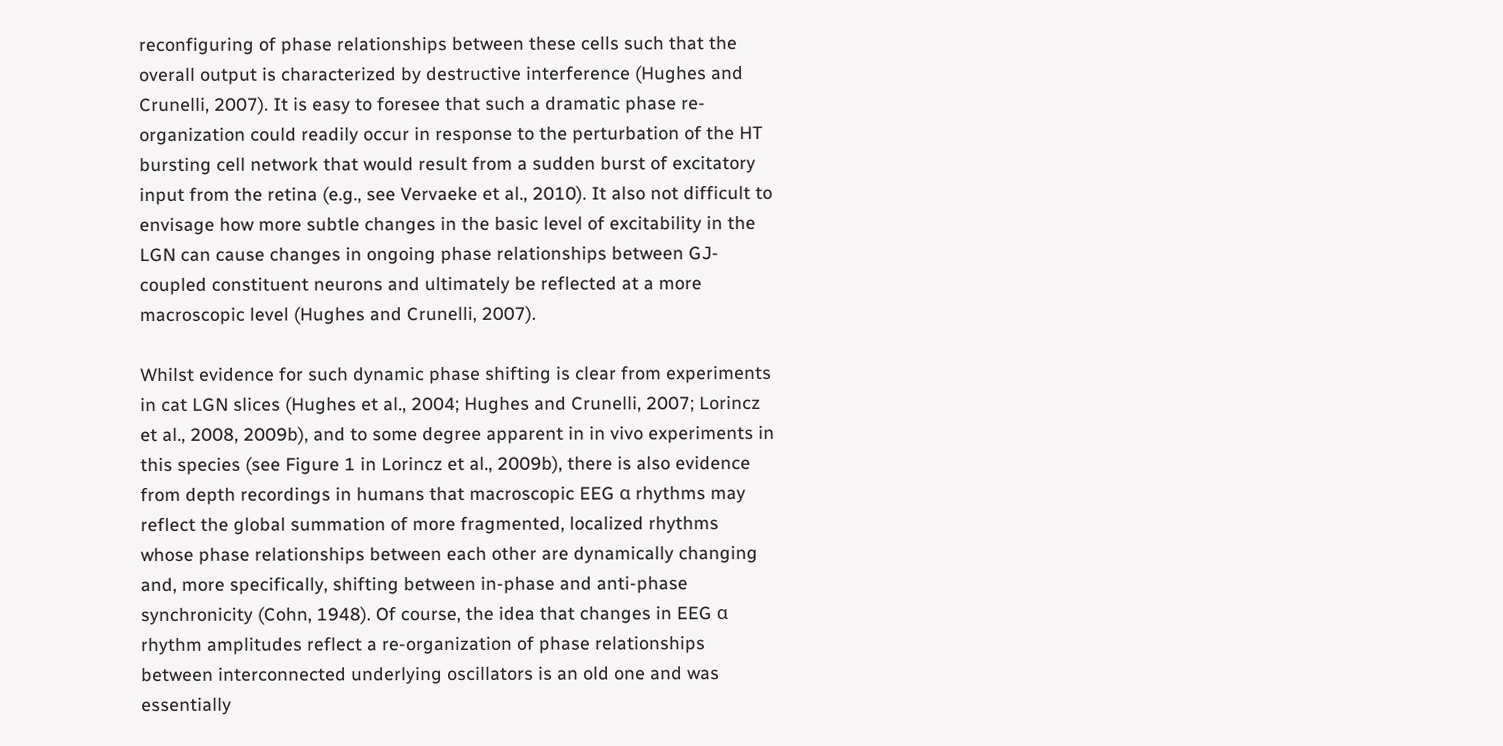reconfiguring of phase relationships between these cells such that the overall output is characterized by destructive interference (Hughes and Crunelli, 2007). It is easy to foresee that such a dramatic phase re-organization could readily occur in response to the perturbation of the HT bursting cell network that would result from a sudden burst of excitatory input from the retina (e.g., see Vervaeke et al., 2010). It also not difficult to envisage how more subtle changes in the basic level of excitability in the LGN can cause changes in ongoing phase relationships between GJ-coupled constituent neurons and ultimately be reflected at a more macroscopic level (Hughes and Crunelli, 2007).

Whilst evidence for such dynamic phase shifting is clear from experiments in cat LGN slices (Hughes et al., 2004; Hughes and Crunelli, 2007; Lorincz et al., 2008, 2009b), and to some degree apparent in in vivo experiments in this species (see Figure 1 in Lorincz et al., 2009b), there is also evidence from depth recordings in humans that macroscopic EEG α rhythms may reflect the global summation of more fragmented, localized rhythms whose phase relationships between each other are dynamically changing and, more specifically, shifting between in-phase and anti-phase synchronicity (Cohn, 1948). Of course, the idea that changes in EEG α rhythm amplitudes reflect a re-organization of phase relationships between interconnected underlying oscillators is an old one and was essentially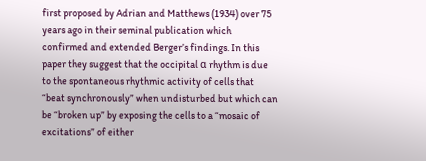first proposed by Adrian and Matthews (1934) over 75 years ago in their seminal publication which confirmed and extended Berger’s findings. In this paper they suggest that the occipital α rhythm is due to the spontaneous rhythmic activity of cells that “beat synchronously” when undisturbed but which can be “broken up” by exposing the cells to a “mosaic of excitations” of either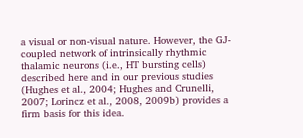a visual or non-visual nature. However, the GJ-coupled network of intrinsically rhythmic thalamic neurons (i.e., HT bursting cells) described here and in our previous studies (Hughes et al., 2004; Hughes and Crunelli, 2007; Lorincz et al., 2008, 2009b) provides a firm basis for this idea.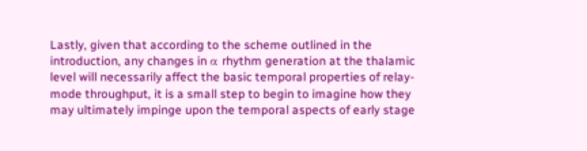Lastly, given that according to the scheme outlined in the introduction, any changes in α rhythm generation at the thalamic level will necessarily affect the basic temporal properties of relay-mode throughput, it is a small step to begin to imagine how they may ultimately impinge upon the temporal aspects of early stage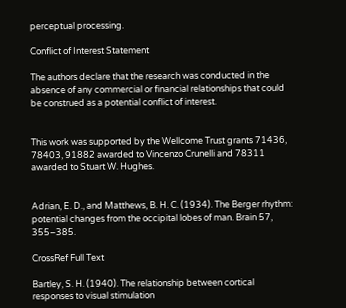perceptual processing.

Conflict of Interest Statement

The authors declare that the research was conducted in the absence of any commercial or financial relationships that could be construed as a potential conflict of interest.


This work was supported by the Wellcome Trust grants 71436, 78403, 91882 awarded to Vincenzo Crunelli and 78311 awarded to Stuart W. Hughes.


Adrian, E. D., and Matthews, B. H. C. (1934). The Berger rhythm: potential changes from the occipital lobes of man. Brain 57, 355–385.

CrossRef Full Text

Bartley, S. H. (1940). The relationship between cortical responses to visual stimulation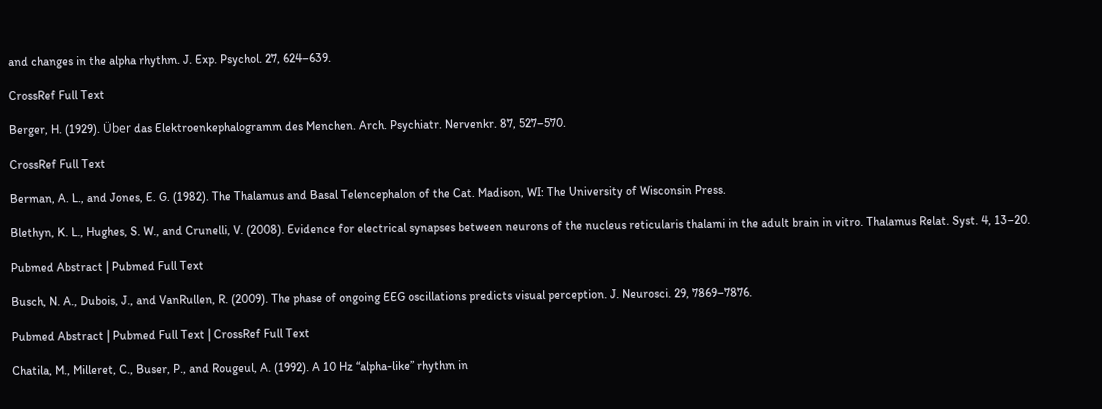and changes in the alpha rhythm. J. Exp. Psychol. 27, 624–639.

CrossRef Full Text

Berger, H. (1929). Über das Elektroenkephalogramm des Menchen. Arch. Psychiatr. Nervenkr. 87, 527–570.

CrossRef Full Text

Berman, A. L., and Jones, E. G. (1982). The Thalamus and Basal Telencephalon of the Cat. Madison, WI: The University of Wisconsin Press.

Blethyn, K. L., Hughes, S. W., and Crunelli, V. (2008). Evidence for electrical synapses between neurons of the nucleus reticularis thalami in the adult brain in vitro. Thalamus Relat. Syst. 4, 13–20.

Pubmed Abstract | Pubmed Full Text

Busch, N. A., Dubois, J., and VanRullen, R. (2009). The phase of ongoing EEG oscillations predicts visual perception. J. Neurosci. 29, 7869–7876.

Pubmed Abstract | Pubmed Full Text | CrossRef Full Text

Chatila, M., Milleret, C., Buser, P., and Rougeul, A. (1992). A 10 Hz “alpha-like” rhythm in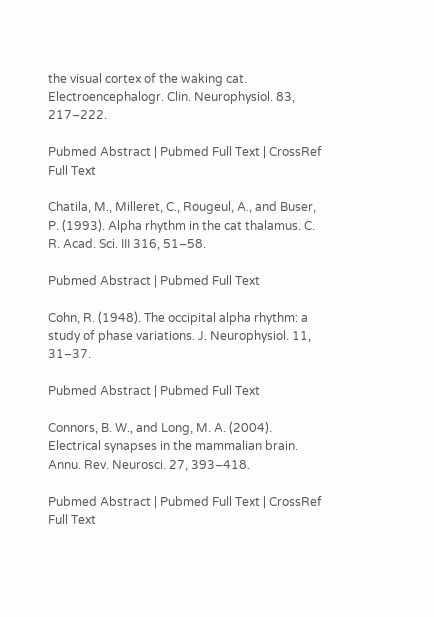the visual cortex of the waking cat. Electroencephalogr. Clin. Neurophysiol. 83, 217–222.

Pubmed Abstract | Pubmed Full Text | CrossRef Full Text

Chatila, M., Milleret, C., Rougeul, A., and Buser, P. (1993). Alpha rhythm in the cat thalamus. C. R. Acad. Sci. III 316, 51–58.

Pubmed Abstract | Pubmed Full Text

Cohn, R. (1948). The occipital alpha rhythm: a study of phase variations. J. Neurophysiol. 11, 31–37.

Pubmed Abstract | Pubmed Full Text

Connors, B. W., and Long, M. A. (2004). Electrical synapses in the mammalian brain. Annu. Rev. Neurosci. 27, 393–418.

Pubmed Abstract | Pubmed Full Text | CrossRef Full Text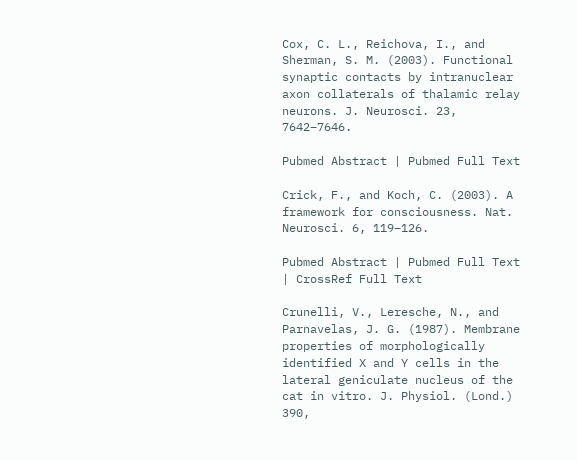Cox, C. L., Reichova, I., and Sherman, S. M. (2003). Functional synaptic contacts by intranuclear axon collaterals of thalamic relay neurons. J. Neurosci. 23, 7642–7646.

Pubmed Abstract | Pubmed Full Text

Crick, F., and Koch, C. (2003). A framework for consciousness. Nat. Neurosci. 6, 119–126.

Pubmed Abstract | Pubmed Full Text | CrossRef Full Text

Crunelli, V., Leresche, N., and Parnavelas, J. G. (1987). Membrane properties of morphologically identified X and Y cells in the lateral geniculate nucleus of the cat in vitro. J. Physiol. (Lond.) 390,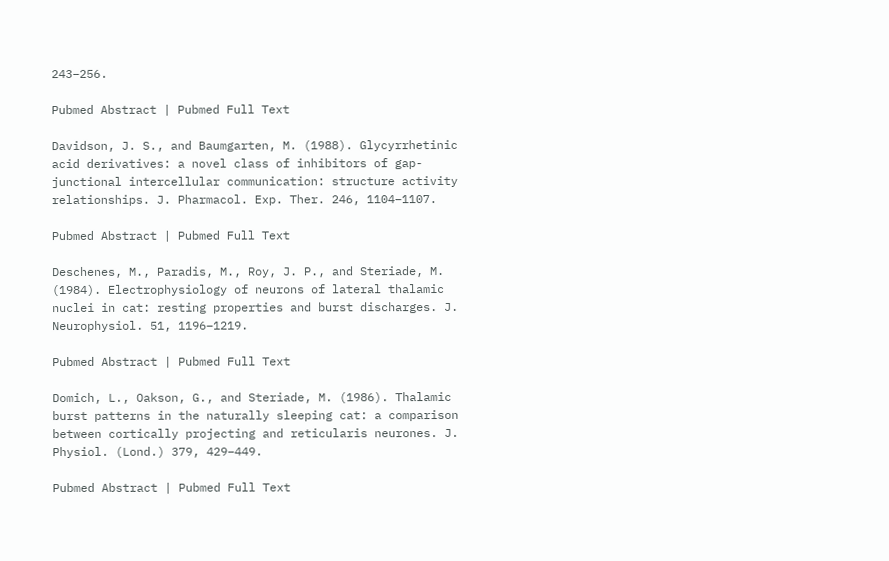243–256.

Pubmed Abstract | Pubmed Full Text

Davidson, J. S., and Baumgarten, M. (1988). Glycyrrhetinic acid derivatives: a novel class of inhibitors of gap-junctional intercellular communication: structure activity relationships. J. Pharmacol. Exp. Ther. 246, 1104–1107.

Pubmed Abstract | Pubmed Full Text

Deschenes, M., Paradis, M., Roy, J. P., and Steriade, M. (1984). Electrophysiology of neurons of lateral thalamic nuclei in cat: resting properties and burst discharges. J. Neurophysiol. 51, 1196–1219.

Pubmed Abstract | Pubmed Full Text

Domich, L., Oakson, G., and Steriade, M. (1986). Thalamic burst patterns in the naturally sleeping cat: a comparison between cortically projecting and reticularis neurones. J. Physiol. (Lond.) 379, 429–449.

Pubmed Abstract | Pubmed Full Text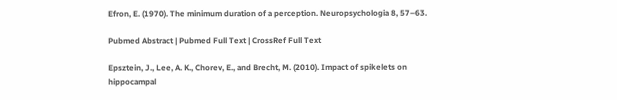Efron, E. (1970). The minimum duration of a perception. Neuropsychologia 8, 57–63.

Pubmed Abstract | Pubmed Full Text | CrossRef Full Text

Epsztein, J., Lee, A. K., Chorev, E., and Brecht, M. (2010). Impact of spikelets on hippocampal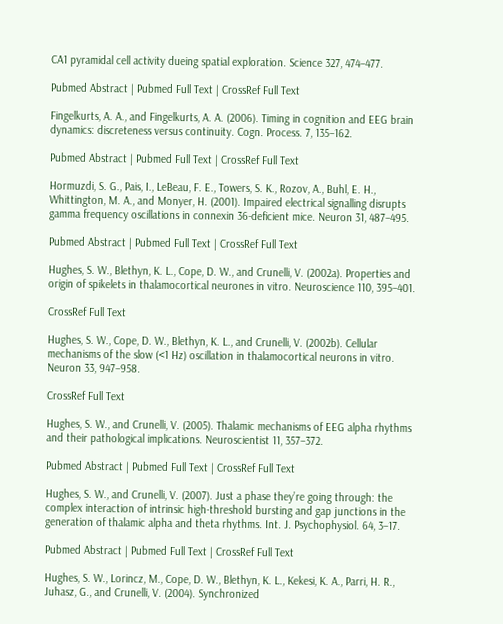CA1 pyramidal cell activity dueing spatial exploration. Science 327, 474–477.

Pubmed Abstract | Pubmed Full Text | CrossRef Full Text

Fingelkurts, A. A., and Fingelkurts, A. A. (2006). Timing in cognition and EEG brain dynamics: discreteness versus continuity. Cogn. Process. 7, 135–162.

Pubmed Abstract | Pubmed Full Text | CrossRef Full Text

Hormuzdi, S. G., Pais, I., LeBeau, F. E., Towers, S. K., Rozov, A., Buhl, E. H., Whittington, M. A., and Monyer, H. (2001). Impaired electrical signalling disrupts gamma frequency oscillations in connexin 36-deficient mice. Neuron 31, 487–495.

Pubmed Abstract | Pubmed Full Text | CrossRef Full Text

Hughes, S. W., Blethyn, K. L., Cope, D. W., and Crunelli, V. (2002a). Properties and origin of spikelets in thalamocortical neurones in vitro. Neuroscience 110, 395–401.

CrossRef Full Text

Hughes, S. W., Cope, D. W., Blethyn, K. L., and Crunelli, V. (2002b). Cellular mechanisms of the slow (<1 Hz) oscillation in thalamocortical neurons in vitro. Neuron 33, 947–958.

CrossRef Full Text

Hughes, S. W., and Crunelli, V. (2005). Thalamic mechanisms of EEG alpha rhythms and their pathological implications. Neuroscientist 11, 357–372.

Pubmed Abstract | Pubmed Full Text | CrossRef Full Text

Hughes, S. W., and Crunelli, V. (2007). Just a phase they’re going through: the complex interaction of intrinsic high-threshold bursting and gap junctions in the generation of thalamic alpha and theta rhythms. Int. J. Psychophysiol. 64, 3–17.

Pubmed Abstract | Pubmed Full Text | CrossRef Full Text

Hughes, S. W., Lorincz, M., Cope, D. W., Blethyn, K. L., Kekesi, K. A., Parri, H. R., Juhasz, G., and Crunelli, V. (2004). Synchronized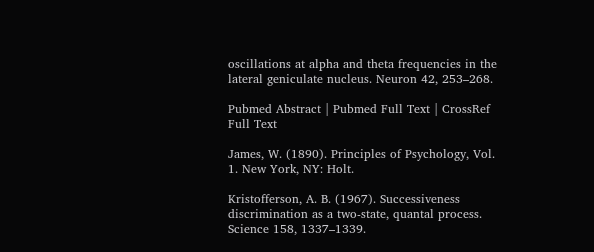oscillations at alpha and theta frequencies in the lateral geniculate nucleus. Neuron 42, 253–268.

Pubmed Abstract | Pubmed Full Text | CrossRef Full Text

James, W. (1890). Principles of Psychology, Vol. 1. New York, NY: Holt.

Kristofferson, A. B. (1967). Successiveness discrimination as a two-state, quantal process. Science 158, 1337–1339.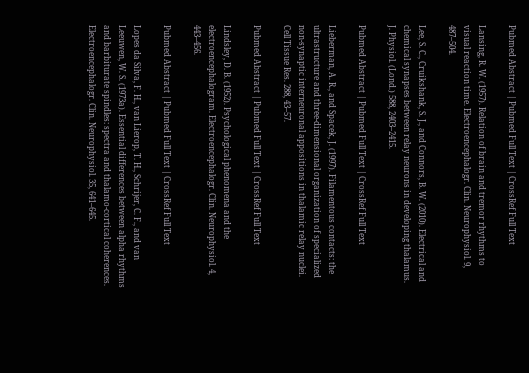Pubmed Abstract | Pubmed Full Text | CrossRef Full Text

Lansing, R. W. (1957). Relation of brain and tremor rhythms to visual reaction time. Electroencephalogr. Clin. Neurophysiol. 9, 487–504.

Lee, S. C., Cruikshank, S. J., and Connors, B. W. (2010). Electrical and chemical synapses between relay neurons in developing thalamus. J. Physiol. (Lond.) 588, 2403–2415.

Pubmed Abstract | Pubmed Full Text | CrossRef Full Text

Lieberman, A. R., and Spacek, J. (1997). Filamentous contacts: the ultrastructure and three-dimensional organization of specialized non-synaptic interneuronal appositions in thalamic relay nuclei. Cell Tissue Res. 288, 43–57.

Pubmed Abstract | Pubmed Full Text | CrossRef Full Text

Lindsley, D. B. (1952). Psychological phenomena and the electroencephalogram. Electroencephalogr. Clin. Neurophysiol. 4, 443–456.

Pubmed Abstract | Pubmed Full Text | CrossRef Full Text

Lopes da Silva, F. H., van Lierop, T. H., Schrijer, C. F., and van Leeuwen, W. S. (1973a). Essential differences between alpha rhythms and barbiturate spindles: spectra and thalamo-cortical coherences. Electroencephalogr. Clin. Neurophysiol. 35, 641–645.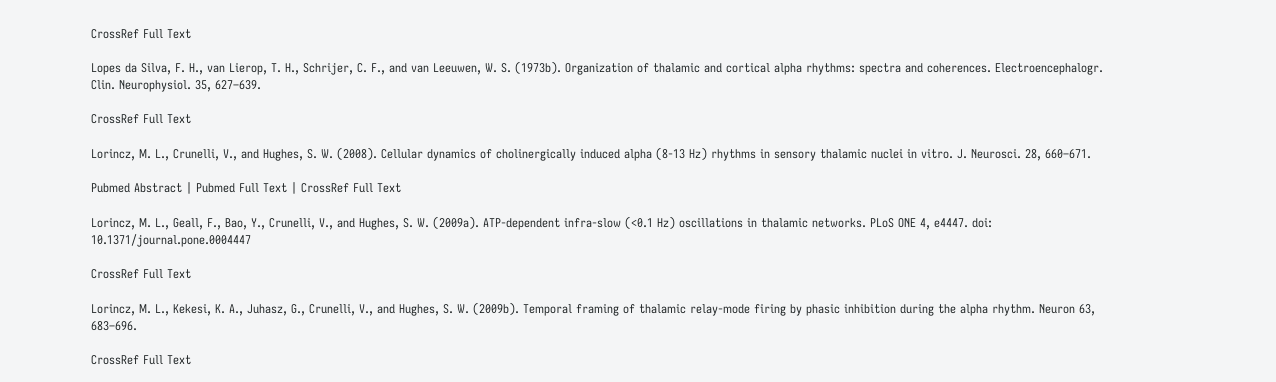CrossRef Full Text

Lopes da Silva, F. H., van Lierop, T. H., Schrijer, C. F., and van Leeuwen, W. S. (1973b). Organization of thalamic and cortical alpha rhythms: spectra and coherences. Electroencephalogr. Clin. Neurophysiol. 35, 627–639.

CrossRef Full Text

Lorincz, M. L., Crunelli, V., and Hughes, S. W. (2008). Cellular dynamics of cholinergically induced alpha (8-13 Hz) rhythms in sensory thalamic nuclei in vitro. J. Neurosci. 28, 660–671.

Pubmed Abstract | Pubmed Full Text | CrossRef Full Text

Lorincz, M. L., Geall, F., Bao, Y., Crunelli, V., and Hughes, S. W. (2009a). ATP-dependent infra-slow (<0.1 Hz) oscillations in thalamic networks. PLoS ONE 4, e4447. doi: 10.1371/journal.pone.0004447

CrossRef Full Text

Lorincz, M. L., Kekesi, K. A., Juhasz, G., Crunelli, V., and Hughes, S. W. (2009b). Temporal framing of thalamic relay-mode firing by phasic inhibition during the alpha rhythm. Neuron 63, 683–696.

CrossRef Full Text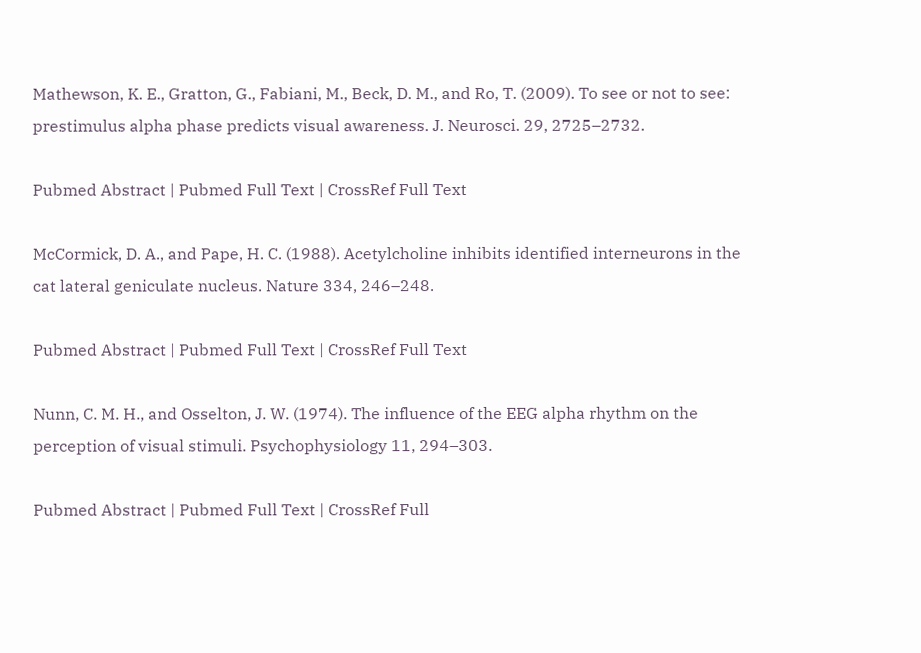Mathewson, K. E., Gratton, G., Fabiani, M., Beck, D. M., and Ro, T. (2009). To see or not to see: prestimulus alpha phase predicts visual awareness. J. Neurosci. 29, 2725–2732.

Pubmed Abstract | Pubmed Full Text | CrossRef Full Text

McCormick, D. A., and Pape, H. C. (1988). Acetylcholine inhibits identified interneurons in the cat lateral geniculate nucleus. Nature 334, 246–248.

Pubmed Abstract | Pubmed Full Text | CrossRef Full Text

Nunn, C. M. H., and Osselton, J. W. (1974). The influence of the EEG alpha rhythm on the perception of visual stimuli. Psychophysiology 11, 294–303.

Pubmed Abstract | Pubmed Full Text | CrossRef Full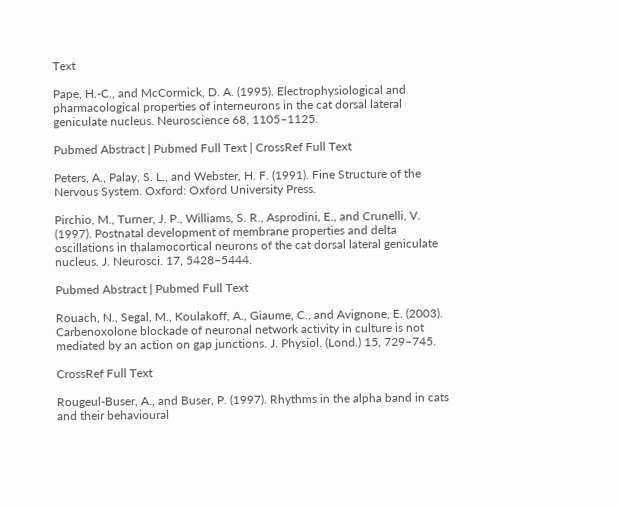Text

Pape, H.-C., and McCormick, D. A. (1995). Electrophysiological and pharmacological properties of interneurons in the cat dorsal lateral geniculate nucleus. Neuroscience 68, 1105–1125.

Pubmed Abstract | Pubmed Full Text | CrossRef Full Text

Peters, A., Palay, S. L., and Webster, H. F. (1991). Fine Structure of the Nervous System. Oxford: Oxford University Press.

Pirchio, M., Turner, J. P., Williams, S. R., Asprodini, E., and Crunelli, V. (1997). Postnatal development of membrane properties and delta oscillations in thalamocortical neurons of the cat dorsal lateral geniculate nucleus. J. Neurosci. 17, 5428–5444.

Pubmed Abstract | Pubmed Full Text

Rouach, N., Segal, M., Koulakoff, A., Giaume, C., and Avignone, E. (2003). Carbenoxolone blockade of neuronal network activity in culture is not mediated by an action on gap junctions. J. Physiol. (Lond.) 15, 729–745.

CrossRef Full Text

Rougeul-Buser, A., and Buser, P. (1997). Rhythms in the alpha band in cats and their behavioural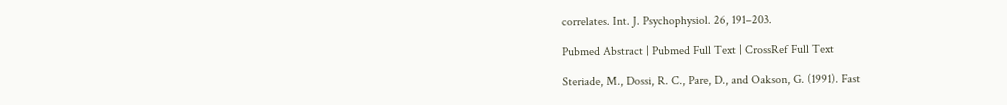correlates. Int. J. Psychophysiol. 26, 191–203.

Pubmed Abstract | Pubmed Full Text | CrossRef Full Text

Steriade, M., Dossi, R. C., Pare, D., and Oakson, G. (1991). Fast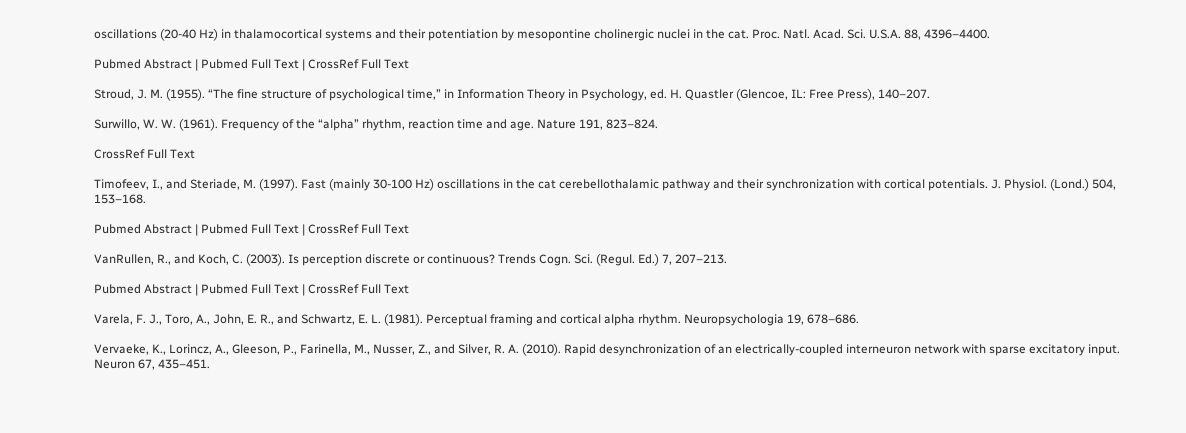oscillations (20-40 Hz) in thalamocortical systems and their potentiation by mesopontine cholinergic nuclei in the cat. Proc. Natl. Acad. Sci. U.S.A. 88, 4396–4400.

Pubmed Abstract | Pubmed Full Text | CrossRef Full Text

Stroud, J. M. (1955). “The fine structure of psychological time,” in Information Theory in Psychology, ed. H. Quastler (Glencoe, IL: Free Press), 140–207.

Surwillo, W. W. (1961). Frequency of the “alpha” rhythm, reaction time and age. Nature 191, 823–824.

CrossRef Full Text

Timofeev, I., and Steriade, M. (1997). Fast (mainly 30-100 Hz) oscillations in the cat cerebellothalamic pathway and their synchronization with cortical potentials. J. Physiol. (Lond.) 504, 153–168.

Pubmed Abstract | Pubmed Full Text | CrossRef Full Text

VanRullen, R., and Koch, C. (2003). Is perception discrete or continuous? Trends Cogn. Sci. (Regul. Ed.) 7, 207–213.

Pubmed Abstract | Pubmed Full Text | CrossRef Full Text

Varela, F. J., Toro, A., John, E. R., and Schwartz, E. L. (1981). Perceptual framing and cortical alpha rhythm. Neuropsychologia 19, 678–686.

Vervaeke, K., Lorincz, A., Gleeson, P., Farinella, M., Nusser, Z., and Silver, R. A. (2010). Rapid desynchronization of an electrically-coupled interneuron network with sparse excitatory input. Neuron 67, 435–451.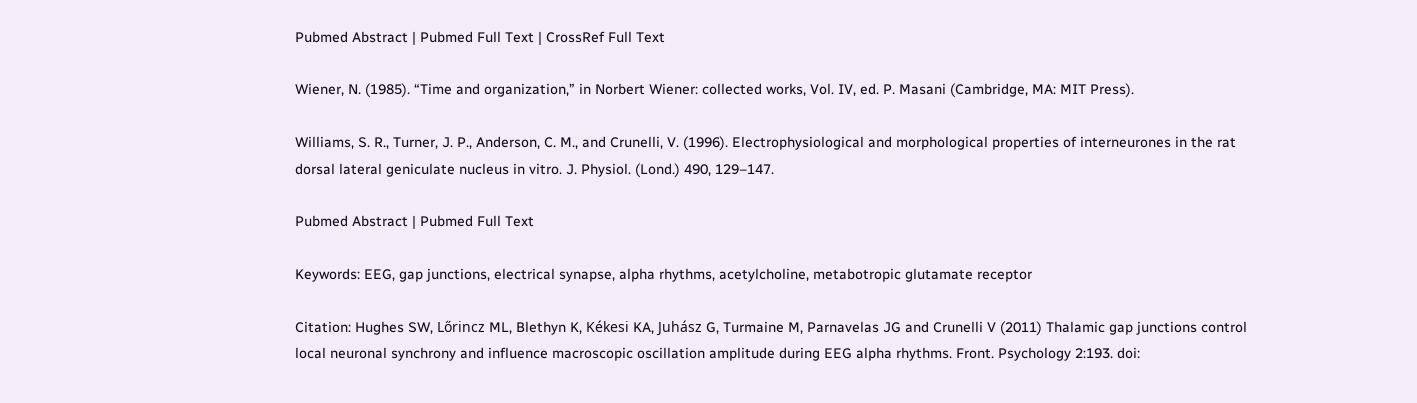Pubmed Abstract | Pubmed Full Text | CrossRef Full Text

Wiener, N. (1985). “Time and organization,” in Norbert Wiener: collected works, Vol. IV, ed. P. Masani (Cambridge, MA: MIT Press).

Williams, S. R., Turner, J. P., Anderson, C. M., and Crunelli, V. (1996). Electrophysiological and morphological properties of interneurones in the rat dorsal lateral geniculate nucleus in vitro. J. Physiol. (Lond.) 490, 129–147.

Pubmed Abstract | Pubmed Full Text

Keywords: EEG, gap junctions, electrical synapse, alpha rhythms, acetylcholine, metabotropic glutamate receptor

Citation: Hughes SW, Lőrincz ML, Blethyn K, Kékesi KA, Juhász G, Turmaine M, Parnavelas JG and Crunelli V (2011) Thalamic gap junctions control local neuronal synchrony and influence macroscopic oscillation amplitude during EEG alpha rhythms. Front. Psychology 2:193. doi: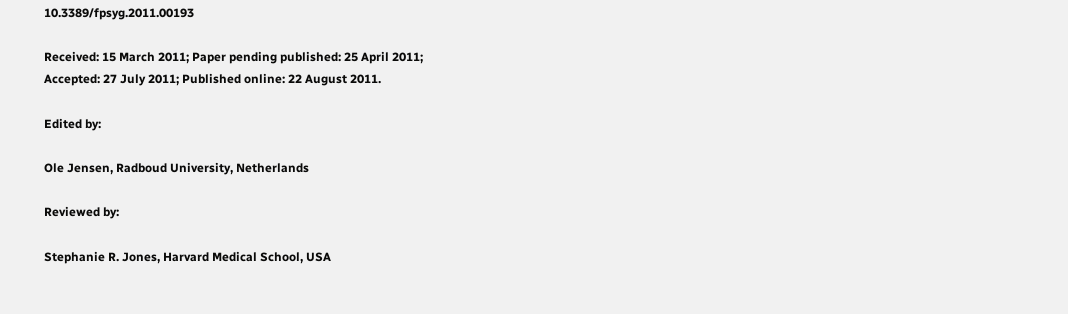10.3389/fpsyg.2011.00193

Received: 15 March 2011; Paper pending published: 25 April 2011;
Accepted: 27 July 2011; Published online: 22 August 2011.

Edited by:

Ole Jensen, Radboud University, Netherlands

Reviewed by:

Stephanie R. Jones, Harvard Medical School, USA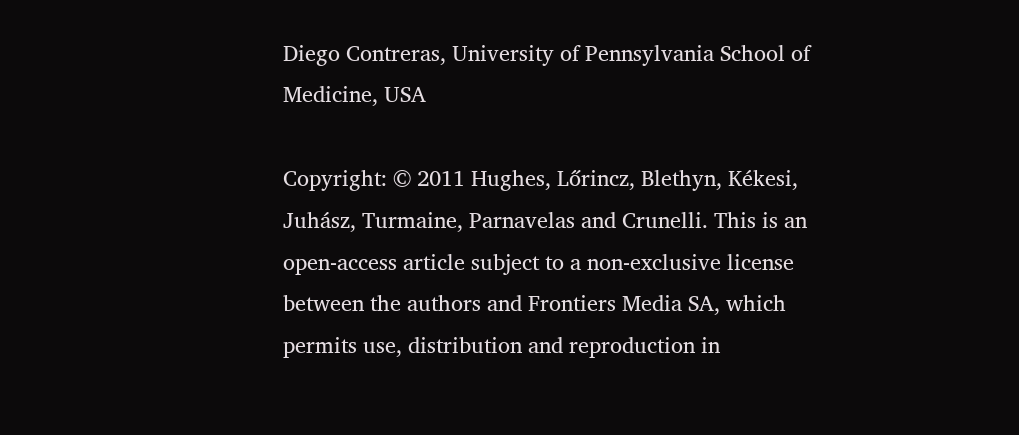Diego Contreras, University of Pennsylvania School of Medicine, USA

Copyright: © 2011 Hughes, Lőrincz, Blethyn, Kékesi, Juhász, Turmaine, Parnavelas and Crunelli. This is an open-access article subject to a non-exclusive license between the authors and Frontiers Media SA, which permits use, distribution and reproduction in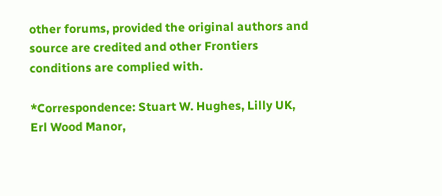other forums, provided the original authors and source are credited and other Frontiers conditions are complied with.

*Correspondence: Stuart W. Hughes, Lilly UK, Erl Wood Manor,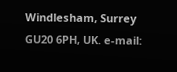Windlesham, Surrey GU20 6PH, UK. e-mail: